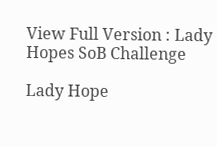View Full Version : Lady Hopes SoB Challenge

Lady Hope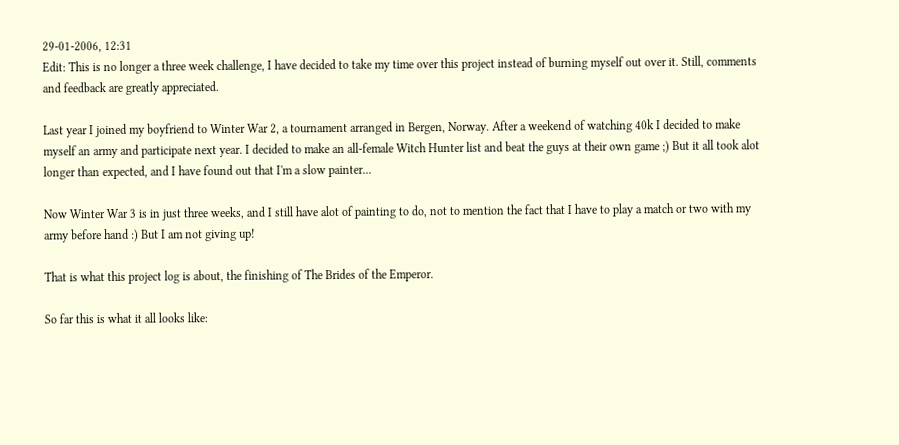29-01-2006, 12:31
Edit: This is no longer a three week challenge, I have decided to take my time over this project instead of burning myself out over it. Still, comments and feedback are greatly appreciated.

Last year I joined my boyfriend to Winter War 2, a tournament arranged in Bergen, Norway. After a weekend of watching 40k I decided to make myself an army and participate next year. I decided to make an all-female Witch Hunter list and beat the guys at their own game ;) But it all took alot longer than expected, and I have found out that I'm a slow painter...

Now Winter War 3 is in just three weeks, and I still have alot of painting to do, not to mention the fact that I have to play a match or two with my army before hand :) But I am not giving up!

That is what this project log is about, the finishing of The Brides of the Emperor.

So far this is what it all looks like: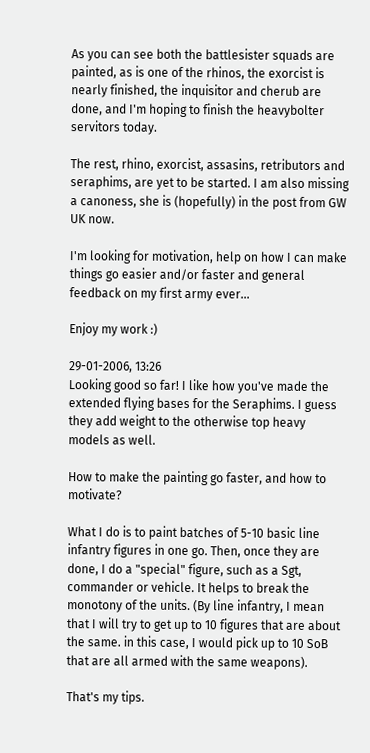As you can see both the battlesister squads are painted, as is one of the rhinos, the exorcist is nearly finished, the inquisitor and cherub are done, and I'm hoping to finish the heavybolter servitors today.

The rest, rhino, exorcist, assasins, retributors and seraphims, are yet to be started. I am also missing a canoness, she is (hopefully) in the post from GW UK now.

I'm looking for motivation, help on how I can make things go easier and/or faster and general feedback on my first army ever...

Enjoy my work :)

29-01-2006, 13:26
Looking good so far! I like how you've made the extended flying bases for the Seraphims. I guess they add weight to the otherwise top heavy models as well.

How to make the painting go faster, and how to motivate?

What I do is to paint batches of 5-10 basic line infantry figures in one go. Then, once they are done, I do a "special" figure, such as a Sgt, commander or vehicle. It helps to break the monotony of the units. (By line infantry, I mean that I will try to get up to 10 figures that are about the same. in this case, I would pick up to 10 SoB that are all armed with the same weapons).

That's my tips.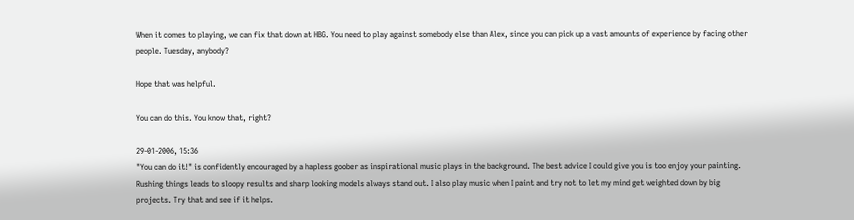When it comes to playing, we can fix that down at HBG. You need to play against somebody else than Alex, since you can pick up a vast amounts of experience by facing other people. Tuesday, anybody?

Hope that was helpful.

You can do this. You know that, right?

29-01-2006, 15:36
"You can do it!" is confidently encouraged by a hapless goober as inspirational music plays in the background. The best advice I could give you is too enjoy your painting. Rushing things leads to sloopy results and sharp looking models always stand out. I also play music when I paint and try not to let my mind get weighted down by big projects. Try that and see if it helps.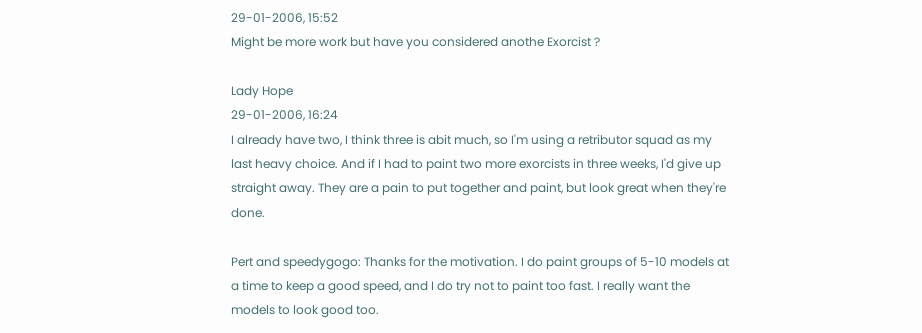29-01-2006, 15:52
Might be more work but have you considered anothe Exorcist ?

Lady Hope
29-01-2006, 16:24
I already have two, I think three is abit much, so I'm using a retributor squad as my last heavy choice. And if I had to paint two more exorcists in three weeks, I'd give up straight away. They are a pain to put together and paint, but look great when they're done.

Pert and speedygogo: Thanks for the motivation. I do paint groups of 5-10 models at a time to keep a good speed, and I do try not to paint too fast. I really want the models to look good too.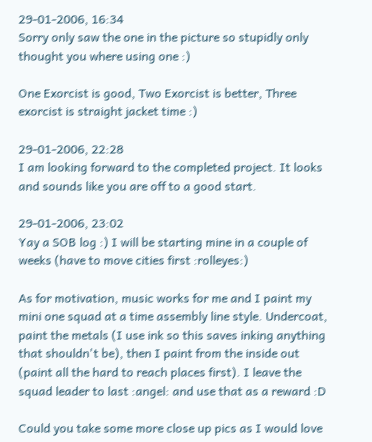29-01-2006, 16:34
Sorry only saw the one in the picture so stupidly only thought you where using one :)

One Exorcist is good, Two Exorcist is better, Three exorcist is straight jacket time :)

29-01-2006, 22:28
I am looking forward to the completed project. It looks and sounds like you are off to a good start.

29-01-2006, 23:02
Yay a SOB log :) I will be starting mine in a couple of weeks (have to move cities first :rolleyes:)

As for motivation, music works for me and I paint my mini one squad at a time assembly line style. Undercoat, paint the metals (I use ink so this saves inking anything that shouldn't be), then I paint from the inside out (paint all the hard to reach places first). I leave the squad leader to last :angel: and use that as a reward :D

Could you take some more close up pics as I would love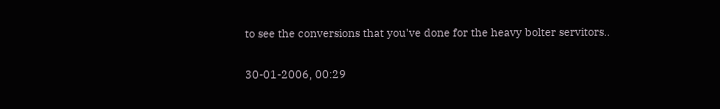to see the conversions that you've done for the heavy bolter servitors..

30-01-2006, 00:29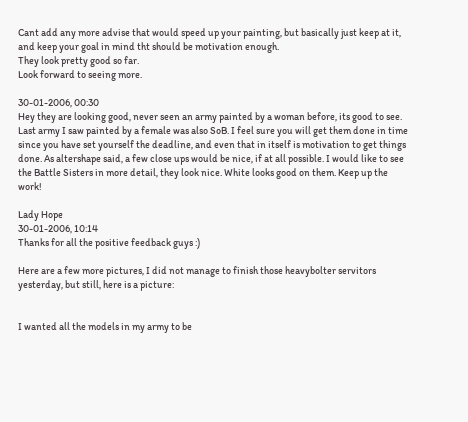Cant add any more advise that would speed up your painting, but basically just keep at it, and keep your goal in mind tht should be motivation enough.
They look pretty good so far.
Look forward to seeing more.

30-01-2006, 00:30
Hey they are looking good, never seen an army painted by a woman before, its good to see. Last army I saw painted by a female was also SoB. I feel sure you will get them done in time since you have set yourself the deadline, and even that in itself is motivation to get things done. As altershape said, a few close ups would be nice, if at all possible. I would like to see the Battle Sisters in more detail, they look nice. White looks good on them. Keep up the work!

Lady Hope
30-01-2006, 10:14
Thanks for all the positive feedback guys :)

Here are a few more pictures, I did not manage to finish those heavybolter servitors yesterday, but still, here is a picture:


I wanted all the models in my army to be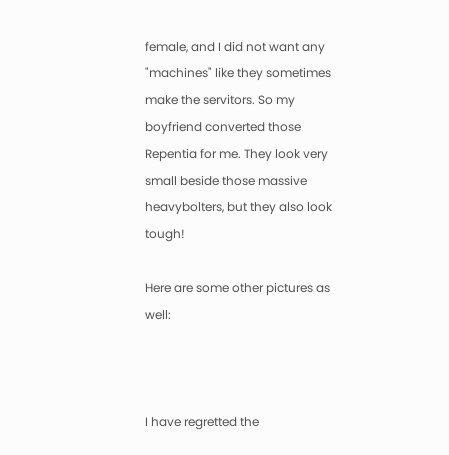female, and I did not want any "machines" like they sometimes make the servitors. So my boyfriend converted those Repentia for me. They look very small beside those massive heavybolters, but they also look tough!

Here are some other pictures as well:



I have regretted the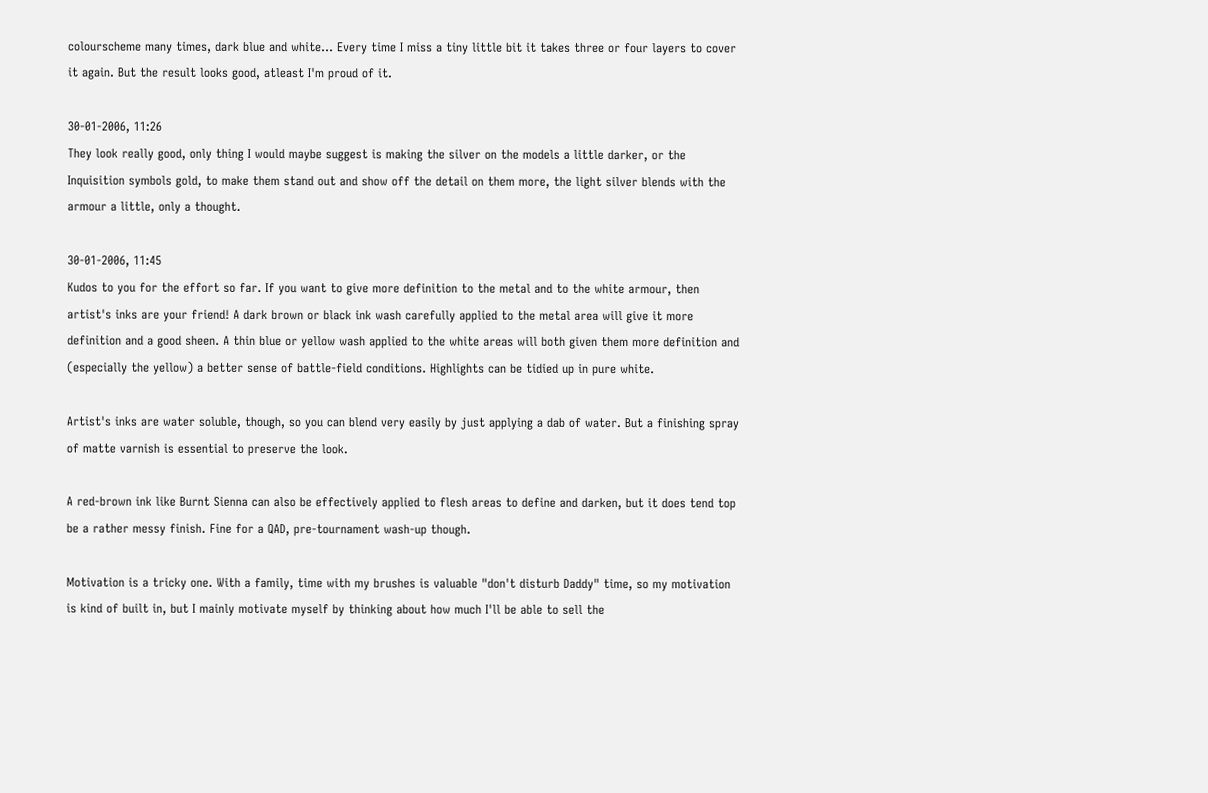colourscheme many times, dark blue and white... Every time I miss a tiny little bit it takes three or four layers to cover it again. But the result looks good, atleast I'm proud of it.

30-01-2006, 11:26
They look really good, only thing I would maybe suggest is making the silver on the models a little darker, or the Inquisition symbols gold, to make them stand out and show off the detail on them more, the light silver blends with the armour a little, only a thought.

30-01-2006, 11:45
Kudos to you for the effort so far. If you want to give more definition to the metal and to the white armour, then artist's inks are your friend! A dark brown or black ink wash carefully applied to the metal area will give it more definition and a good sheen. A thin blue or yellow wash applied to the white areas will both given them more definition and (especially the yellow) a better sense of battle-field conditions. Highlights can be tidied up in pure white.

Artist's inks are water soluble, though, so you can blend very easily by just applying a dab of water. But a finishing spray of matte varnish is essential to preserve the look.

A red-brown ink like Burnt Sienna can also be effectively applied to flesh areas to define and darken, but it does tend top be a rather messy finish. Fine for a QAD, pre-tournament wash-up though.

Motivation is a tricky one. With a family, time with my brushes is valuable "don't disturb Daddy" time, so my motivation is kind of built in, but I mainly motivate myself by thinking about how much I'll be able to sell the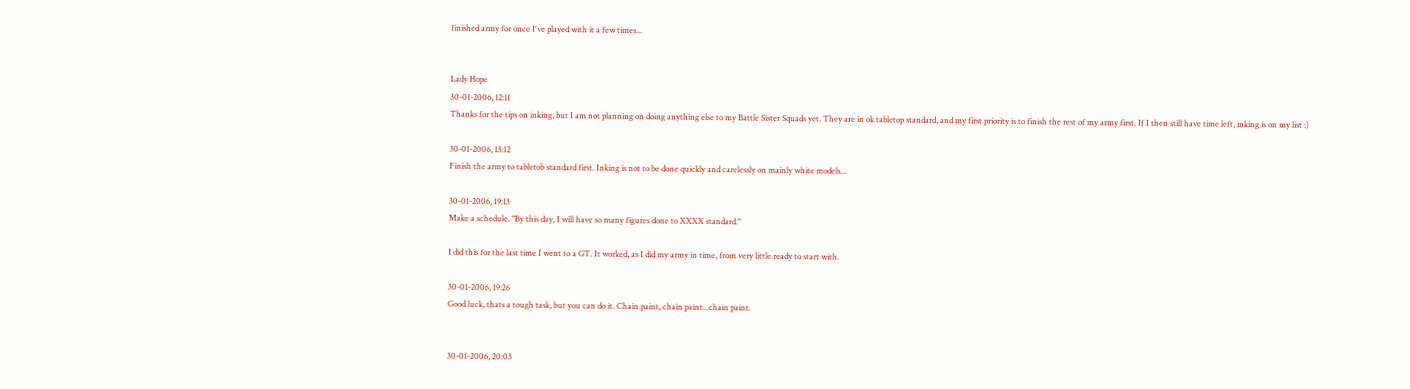finished army for once I've played with it a few times...


Lady Hope
30-01-2006, 12:11
Thanks for the tips on inking, but I am not planning on doing anything else to my Battle Sister Squads yet. They are in ok tabletop standard, and my first priority is to finish the rest of my army first. If I then still have time left, inking is on my list :)

30-01-2006, 13:12
Finish the army to tabletob standard first. Inking is not to be done quickly and carelessly on mainly white models...

30-01-2006, 19:13
Make a schedule. "By this day, I will have so many figures done to XXXX standard."

I did this for the last time I went to a GT. It worked, as I did my army in time, from very little ready to start with.

30-01-2006, 19:26
Good luck, thats a tough task, but you can do it. Chain paint, chain paint...chain paint.


30-01-2006, 20:03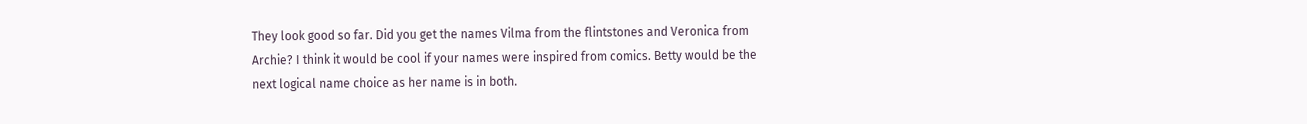They look good so far. Did you get the names Vilma from the flintstones and Veronica from Archie? I think it would be cool if your names were inspired from comics. Betty would be the next logical name choice as her name is in both.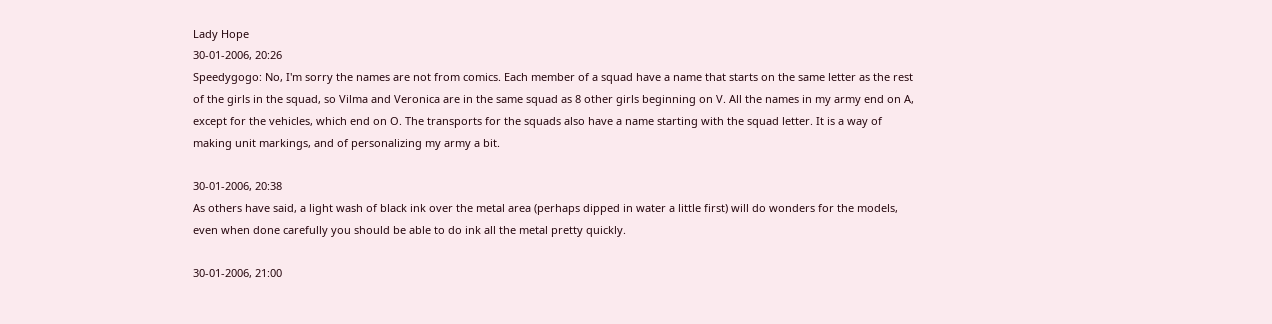Lady Hope
30-01-2006, 20:26
Speedygogo: No, I'm sorry the names are not from comics. Each member of a squad have a name that starts on the same letter as the rest of the girls in the squad, so Vilma and Veronica are in the same squad as 8 other girls beginning on V. All the names in my army end on A, except for the vehicles, which end on O. The transports for the squads also have a name starting with the squad letter. It is a way of making unit markings, and of personalizing my army a bit.

30-01-2006, 20:38
As others have said, a light wash of black ink over the metal area (perhaps dipped in water a little first) will do wonders for the models, even when done carefully you should be able to do ink all the metal pretty quickly.

30-01-2006, 21:00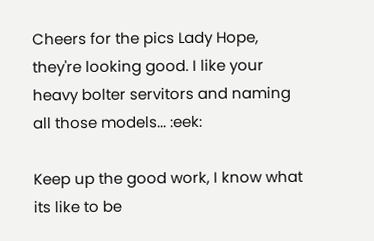Cheers for the pics Lady Hope, they're looking good. I like your heavy bolter servitors and naming all those models... :eek:

Keep up the good work, I know what its like to be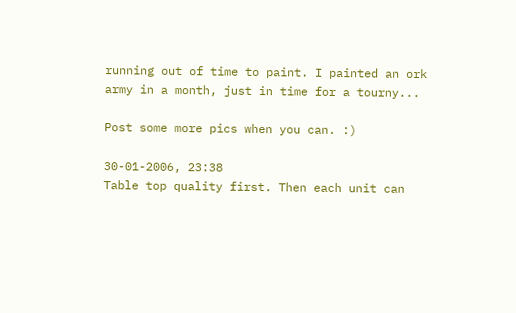running out of time to paint. I painted an ork army in a month, just in time for a tourny...

Post some more pics when you can. :)

30-01-2006, 23:38
Table top quality first. Then each unit can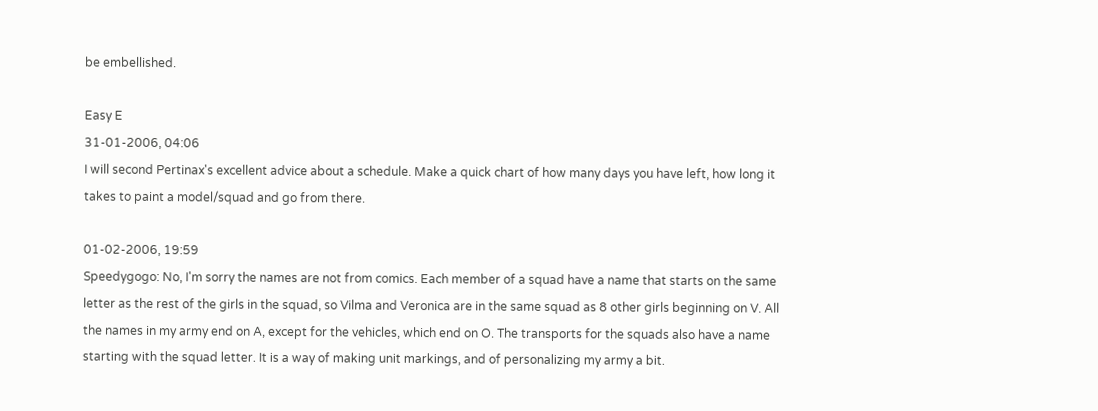be embellished.

Easy E
31-01-2006, 04:06
I will second Pertinax's excellent advice about a schedule. Make a quick chart of how many days you have left, how long it takes to paint a model/squad and go from there.

01-02-2006, 19:59
Speedygogo: No, I'm sorry the names are not from comics. Each member of a squad have a name that starts on the same letter as the rest of the girls in the squad, so Vilma and Veronica are in the same squad as 8 other girls beginning on V. All the names in my army end on A, except for the vehicles, which end on O. The transports for the squads also have a name starting with the squad letter. It is a way of making unit markings, and of personalizing my army a bit.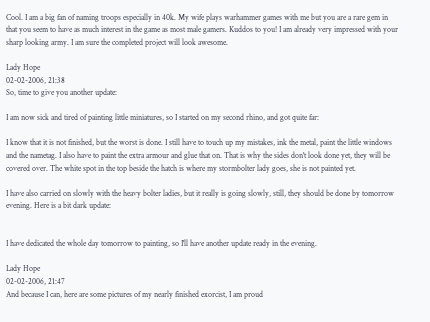Cool. I am a big fan of naming troops especially in 40k. My wife plays warhammer games with me but you are a rare gem in that you seem to have as much interest in the game as most male gamers. Kuddos to you! I am already very impressed with your sharp looking army. I am sure the completed project will look awesome.

Lady Hope
02-02-2006, 21:38
So, time to give you another update:

I am now sick and tired of painting little miniatures, so I started on my second rhino, and got quite far:

I know that it is not finished, but the worst is done. I still have to touch up my mistakes, ink the metal, paint the little windows and the nametag. I also have to paint the extra armour and glue that on. That is why the sides don't look done yet, they will be covered over. The white spot in the top beside the hatch is where my stormbolter lady goes, she is not painted yet.

I have also carried on slowly with the heavy bolter ladies, but it really is going slowly, still, they should be done by tomorrow evening. Here is a bit dark update:


I have dedicated the whole day tomorrow to painting, so I'll have another update ready in the evening.

Lady Hope
02-02-2006, 21:47
And because I can, here are some pictures of my nearly finished exorcist, I am proud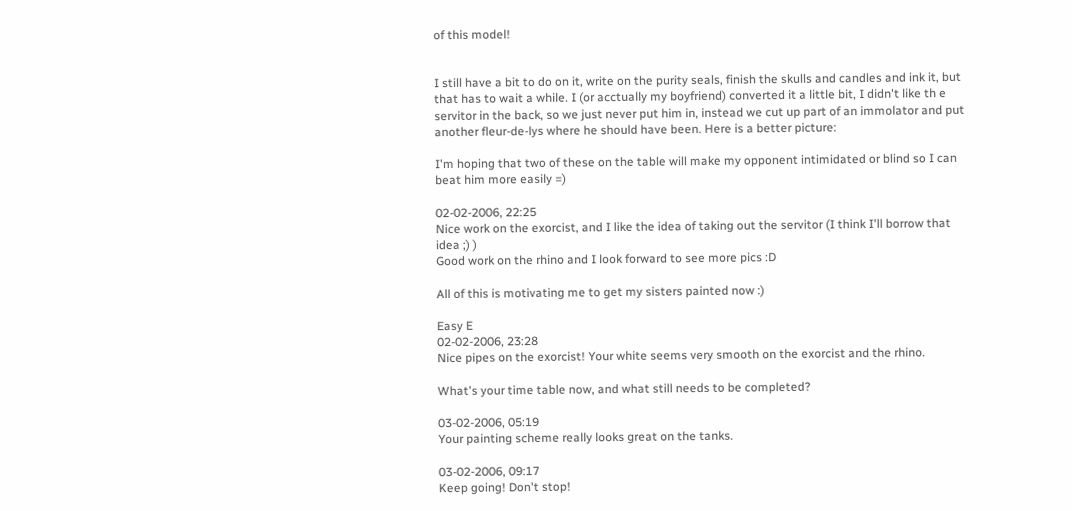of this model!


I still have a bit to do on it, write on the purity seals, finish the skulls and candles and ink it, but that has to wait a while. I (or acctually my boyfriend) converted it a little bit, I didn't like th e servitor in the back, so we just never put him in, instead we cut up part of an immolator and put another fleur-de-lys where he should have been. Here is a better picture:

I'm hoping that two of these on the table will make my opponent intimidated or blind so I can beat him more easily =)

02-02-2006, 22:25
Nice work on the exorcist, and I like the idea of taking out the servitor (I think I'll borrow that idea ;) )
Good work on the rhino and I look forward to see more pics :D

All of this is motivating me to get my sisters painted now :)

Easy E
02-02-2006, 23:28
Nice pipes on the exorcist! Your white seems very smooth on the exorcist and the rhino.

What's your time table now, and what still needs to be completed?

03-02-2006, 05:19
Your painting scheme really looks great on the tanks.

03-02-2006, 09:17
Keep going! Don't stop!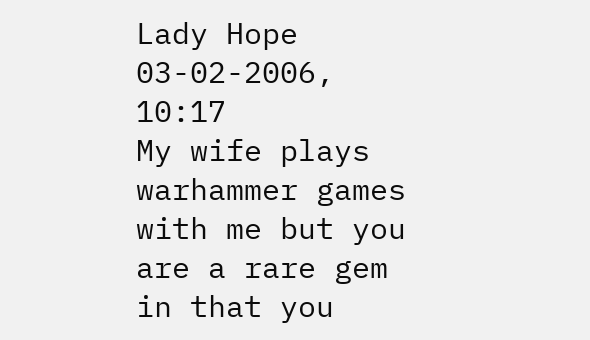Lady Hope
03-02-2006, 10:17
My wife plays warhammer games with me but you are a rare gem in that you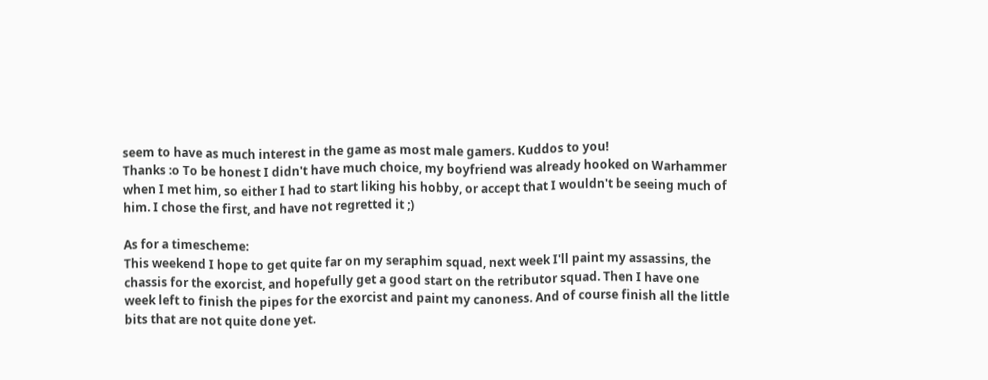seem to have as much interest in the game as most male gamers. Kuddos to you!
Thanks :o To be honest I didn't have much choice, my boyfriend was already hooked on Warhammer when I met him, so either I had to start liking his hobby, or accept that I wouldn't be seeing much of him. I chose the first, and have not regretted it ;)

As for a timescheme:
This weekend I hope to get quite far on my seraphim squad, next week I'll paint my assassins, the chassis for the exorcist, and hopefully get a good start on the retributor squad. Then I have one week left to finish the pipes for the exorcist and paint my canoness. And of course finish all the little bits that are not quite done yet.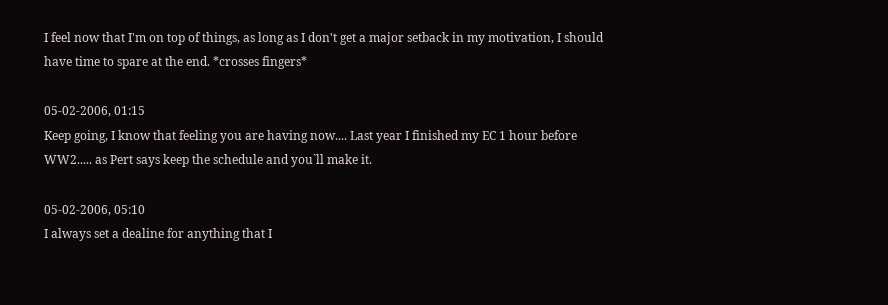I feel now that I'm on top of things, as long as I don't get a major setback in my motivation, I should have time to spare at the end. *crosses fingers*

05-02-2006, 01:15
Keep going, I know that feeling you are having now.... Last year I finished my EC 1 hour before WW2..... as Pert says keep the schedule and you`ll make it.

05-02-2006, 05:10
I always set a dealine for anything that I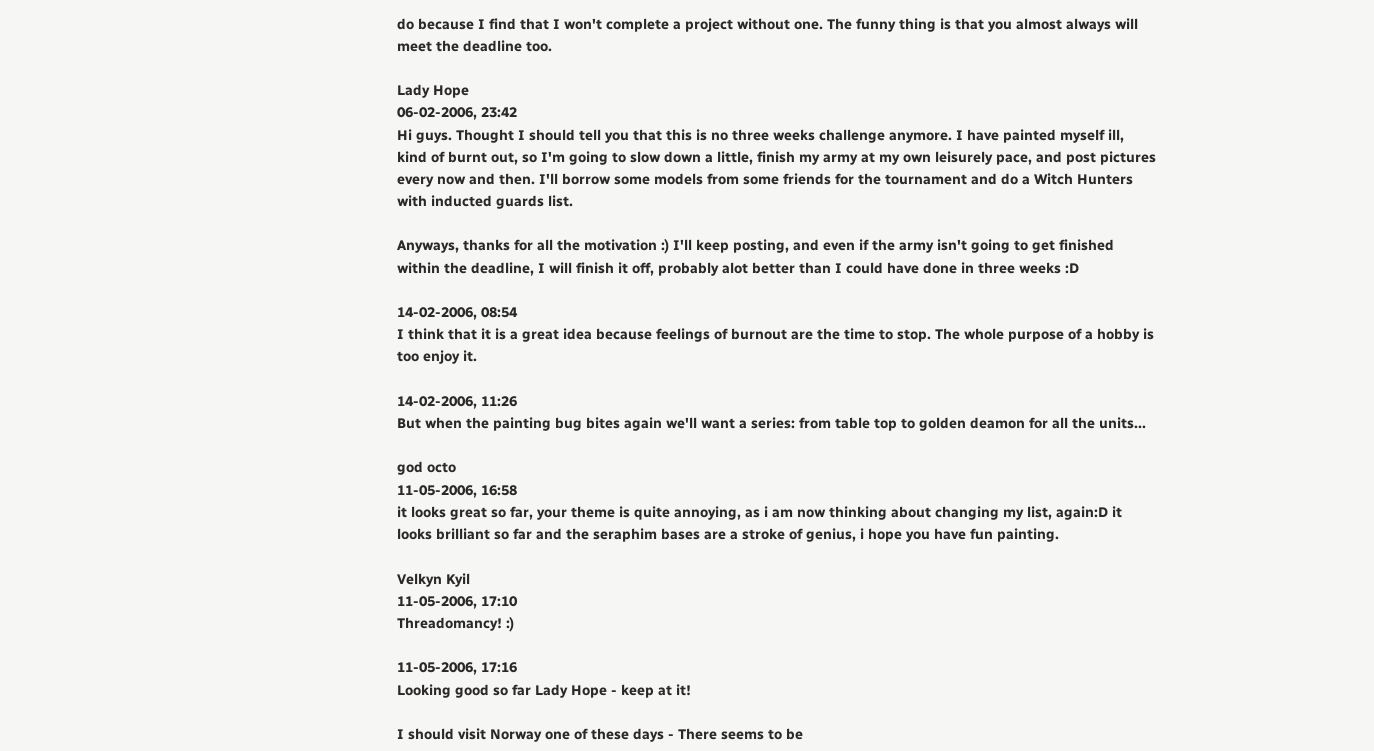do because I find that I won't complete a project without one. The funny thing is that you almost always will meet the deadline too.

Lady Hope
06-02-2006, 23:42
Hi guys. Thought I should tell you that this is no three weeks challenge anymore. I have painted myself ill, kind of burnt out, so I'm going to slow down a little, finish my army at my own leisurely pace, and post pictures every now and then. I'll borrow some models from some friends for the tournament and do a Witch Hunters with inducted guards list.

Anyways, thanks for all the motivation :) I'll keep posting, and even if the army isn't going to get finished within the deadline, I will finish it off, probably alot better than I could have done in three weeks :D

14-02-2006, 08:54
I think that it is a great idea because feelings of burnout are the time to stop. The whole purpose of a hobby is too enjoy it.

14-02-2006, 11:26
But when the painting bug bites again we'll want a series: from table top to golden deamon for all the units...

god octo
11-05-2006, 16:58
it looks great so far, your theme is quite annoying, as i am now thinking about changing my list, again:D it looks brilliant so far and the seraphim bases are a stroke of genius, i hope you have fun painting.

Velkyn Kyil
11-05-2006, 17:10
Threadomancy! :)

11-05-2006, 17:16
Looking good so far Lady Hope - keep at it!

I should visit Norway one of these days - There seems to be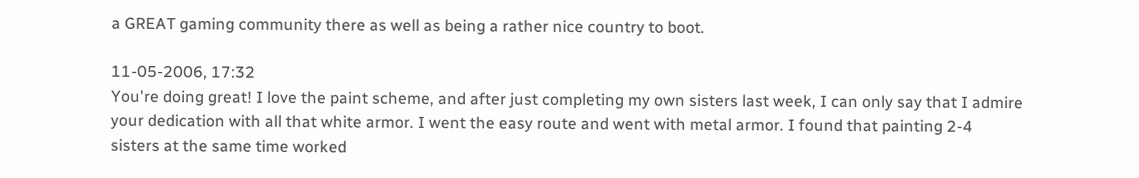a GREAT gaming community there as well as being a rather nice country to boot.

11-05-2006, 17:32
You're doing great! I love the paint scheme, and after just completing my own sisters last week, I can only say that I admire your dedication with all that white armor. I went the easy route and went with metal armor. I found that painting 2-4 sisters at the same time worked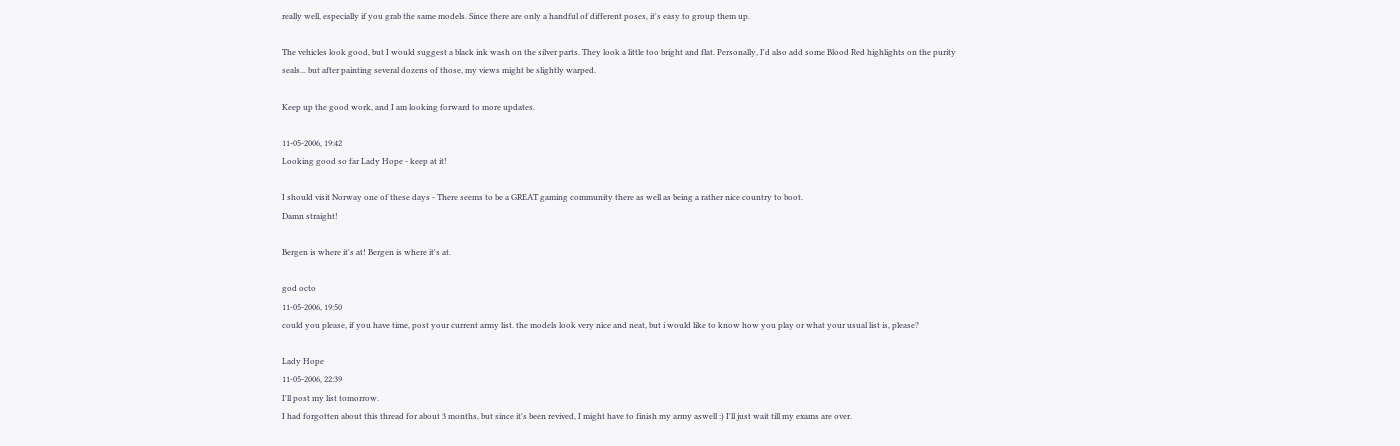really well, especially if you grab the same models. Since there are only a handful of different poses, it's easy to group them up.

The vehicles look good, but I would suggest a black ink wash on the silver parts. They look a little too bright and flat. Personally, I'd also add some Blood Red highlights on the purity seals... but after painting several dozens of those, my views might be slightly warped.

Keep up the good work, and I am looking forward to more updates.

11-05-2006, 19:42
Looking good so far Lady Hope - keep at it!

I should visit Norway one of these days - There seems to be a GREAT gaming community there as well as being a rather nice country to boot.
Damn straight!

Bergen is where it's at! Bergen is where it's at.

god octo
11-05-2006, 19:50
could you please, if you have time, post your current army list. the models look very nice and neat, but i would like to know how you play or what your usual list is, please?

Lady Hope
11-05-2006, 22:39
I'll post my list tomorrow.
I had forgotten about this thread for about 3 months, but since it's been revived, I might have to finish my army aswell :) I'll just wait till my exams are over.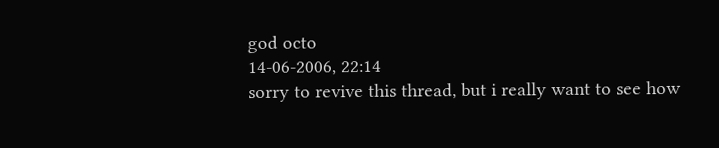god octo
14-06-2006, 22:14
sorry to revive this thread, but i really want to see how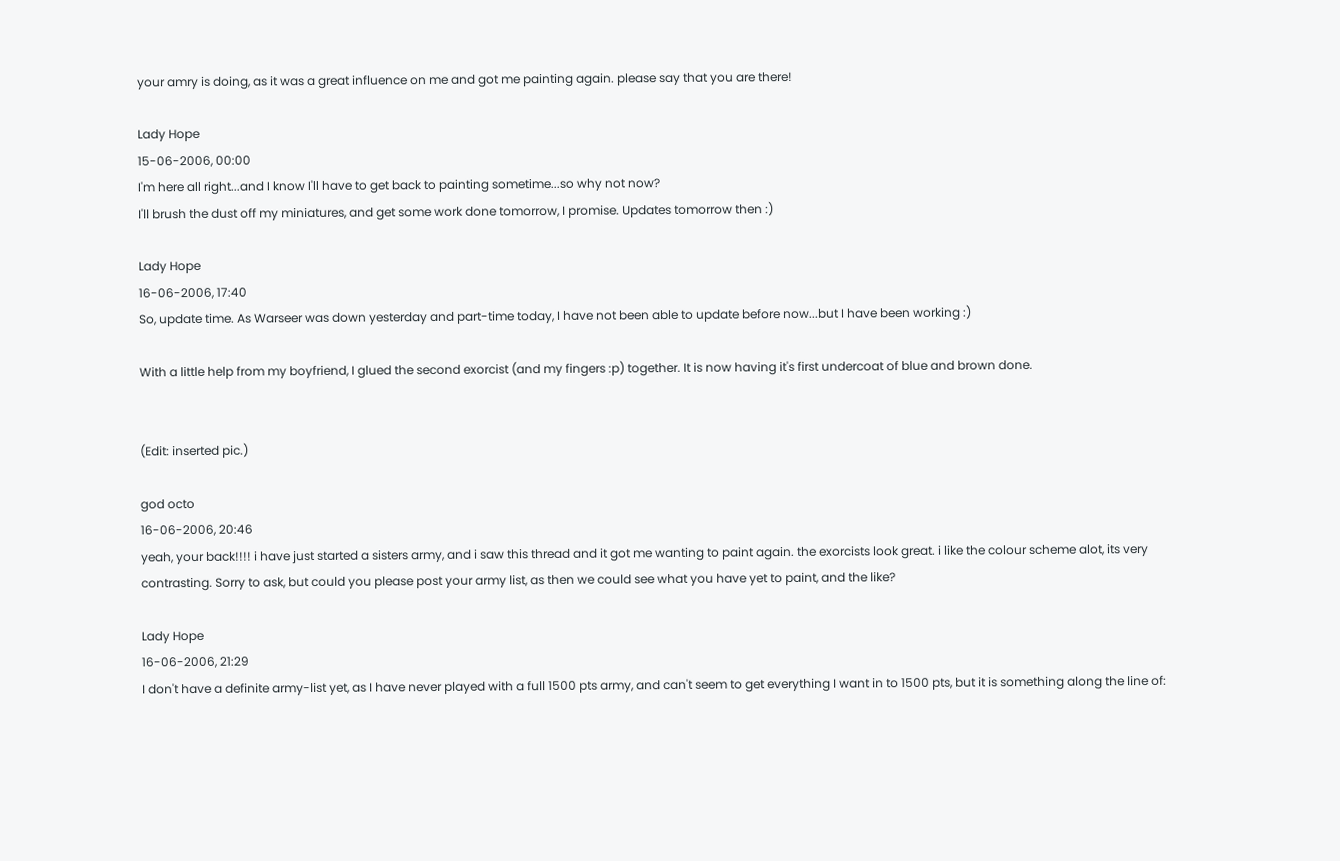your amry is doing, as it was a great influence on me and got me painting again. please say that you are there!

Lady Hope
15-06-2006, 00:00
I'm here all right...and I know I'll have to get back to painting sometime...so why not now?
I'll brush the dust off my miniatures, and get some work done tomorrow, I promise. Updates tomorrow then :)

Lady Hope
16-06-2006, 17:40
So, update time. As Warseer was down yesterday and part-time today, I have not been able to update before now...but I have been working :)

With a little help from my boyfriend, I glued the second exorcist (and my fingers :p) together. It is now having it's first undercoat of blue and brown done.


(Edit: inserted pic.)

god octo
16-06-2006, 20:46
yeah, your back!!!! i have just started a sisters army, and i saw this thread and it got me wanting to paint again. the exorcists look great. i like the colour scheme alot, its very contrasting. Sorry to ask, but could you please post your army list, as then we could see what you have yet to paint, and the like?

Lady Hope
16-06-2006, 21:29
I don't have a definite army-list yet, as I have never played with a full 1500 pts army, and can't seem to get everything I want in to 1500 pts, but it is something along the line of: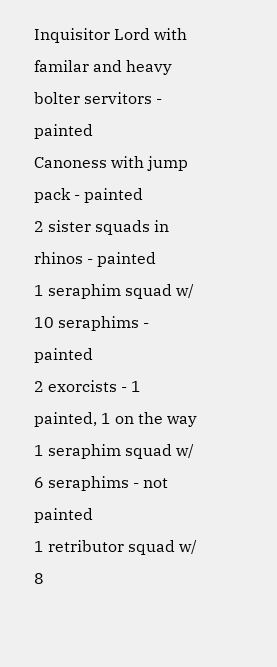Inquisitor Lord with familar and heavy bolter servitors - painted
Canoness with jump pack - painted
2 sister squads in rhinos - painted
1 seraphim squad w/ 10 seraphims - painted
2 exorcists - 1 painted, 1 on the way
1 seraphim squad w/ 6 seraphims - not painted
1 retributor squad w/ 8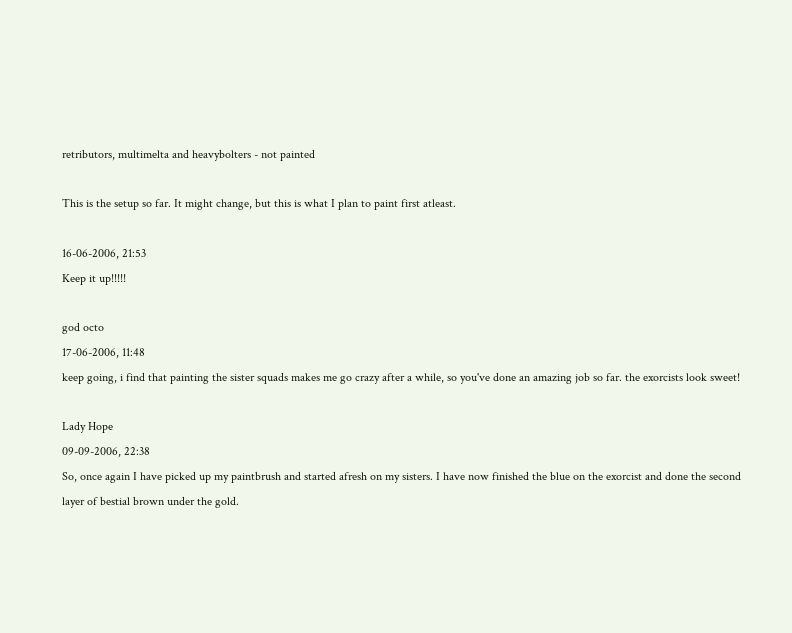retributors, multimelta and heavybolters - not painted

This is the setup so far. It might change, but this is what I plan to paint first atleast.

16-06-2006, 21:53
Keep it up!!!!!

god octo
17-06-2006, 11:48
keep going, i find that painting the sister squads makes me go crazy after a while, so you've done an amazing job so far. the exorcists look sweet!

Lady Hope
09-09-2006, 22:38
So, once again I have picked up my paintbrush and started afresh on my sisters. I have now finished the blue on the exorcist and done the second layer of bestial brown under the gold.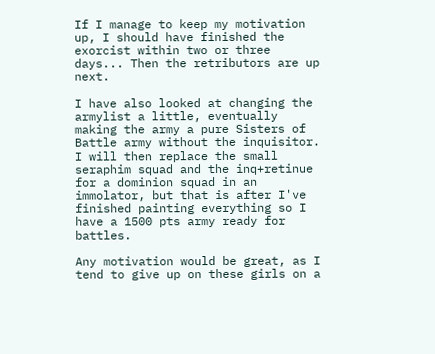If I manage to keep my motivation up, I should have finished the exorcist within two or three days... Then the retributors are up next.

I have also looked at changing the armylist a little, eventually making the army a pure Sisters of Battle army without the inquisitor. I will then replace the small seraphim squad and the inq+retinue for a dominion squad in an immolator, but that is after I've finished painting everything so I have a 1500 pts army ready for battles.

Any motivation would be great, as I tend to give up on these girls on a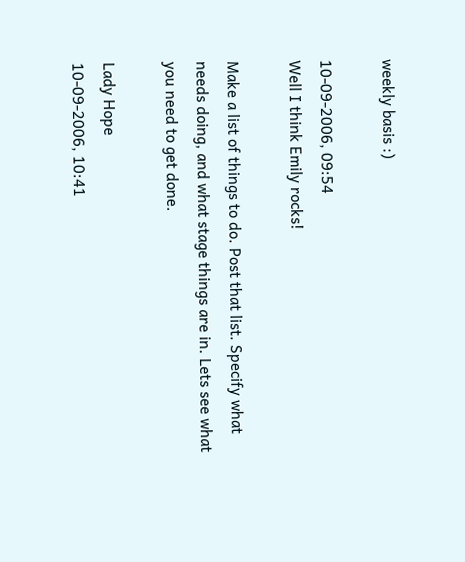weekly basis :)

10-09-2006, 09:54
Well I think Emily rocks!

Make a list of things to do. Post that list. Specify what needs doing, and what stage things are in. Lets see what you need to get done.

Lady Hope
10-09-2006, 10:41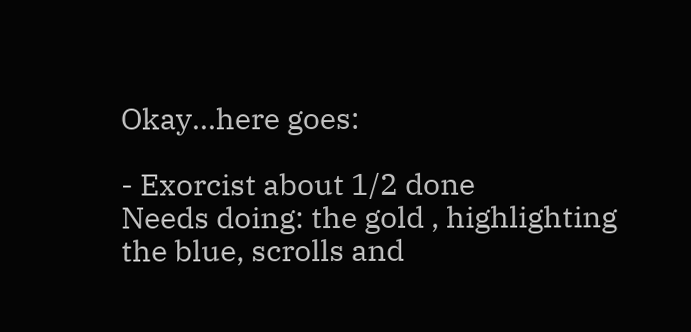Okay...here goes:

- Exorcist about 1/2 done
Needs doing: the gold , highlighting the blue, scrolls and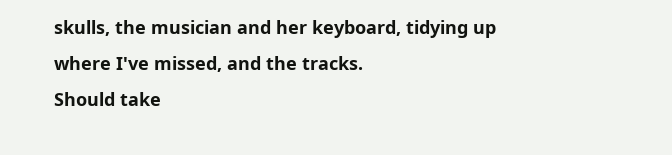skulls, the musician and her keyboard, tidying up where I've missed, and the tracks.
Should take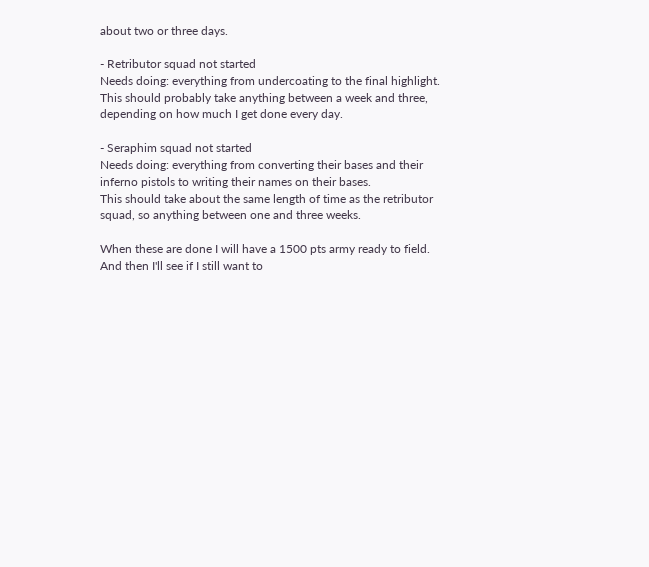about two or three days.

- Retributor squad not started
Needs doing: everything from undercoating to the final highlight.
This should probably take anything between a week and three, depending on how much I get done every day.

- Seraphim squad not started
Needs doing: everything from converting their bases and their inferno pistols to writing their names on their bases.
This should take about the same length of time as the retributor squad, so anything between one and three weeks.

When these are done I will have a 1500 pts army ready to field. And then I'll see if I still want to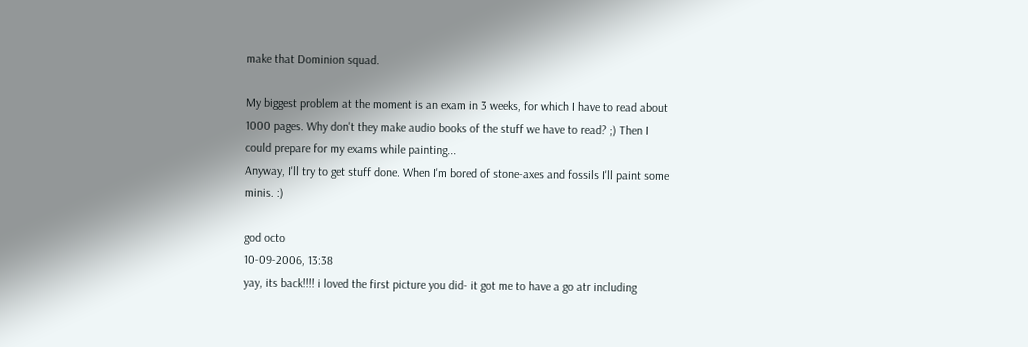make that Dominion squad.

My biggest problem at the moment is an exam in 3 weeks, for which I have to read about 1000 pages. Why don't they make audio books of the stuff we have to read? ;) Then I could prepare for my exams while painting...
Anyway, I'll try to get stuff done. When I'm bored of stone-axes and fossils I'll paint some minis. :)

god octo
10-09-2006, 13:38
yay, its back!!!! i loved the first picture you did- it got me to have a go atr including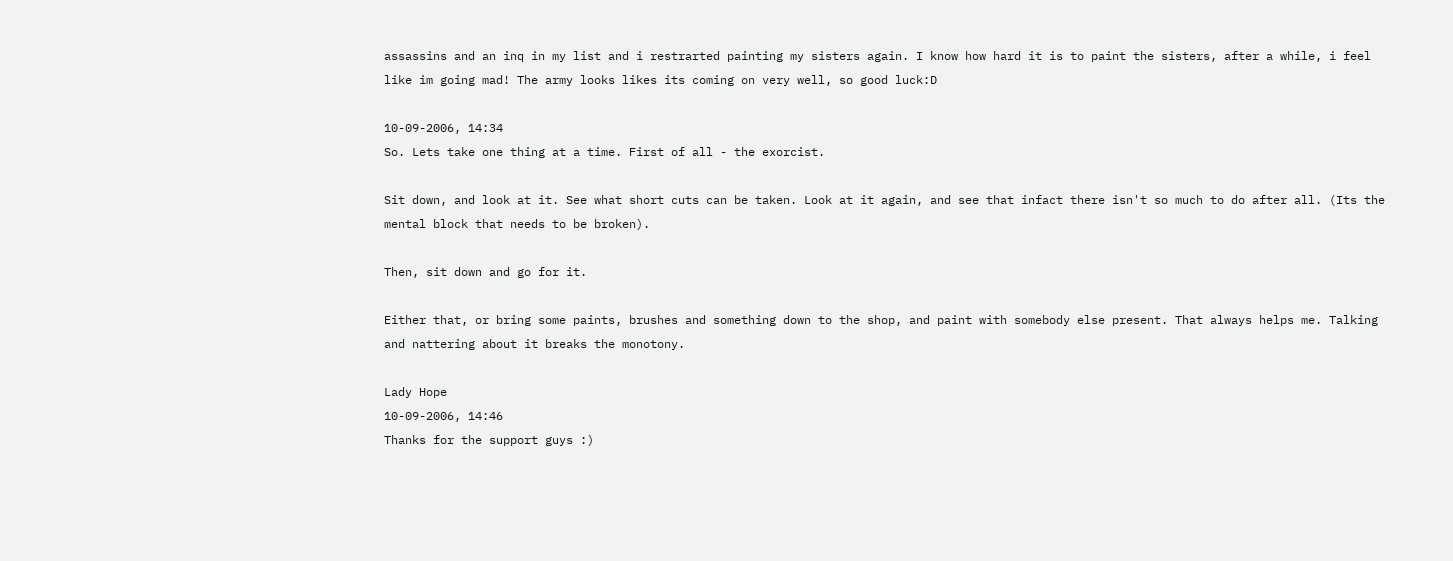assassins and an inq in my list and i restrarted painting my sisters again. I know how hard it is to paint the sisters, after a while, i feel like im going mad! The army looks likes its coming on very well, so good luck:D

10-09-2006, 14:34
So. Lets take one thing at a time. First of all - the exorcist.

Sit down, and look at it. See what short cuts can be taken. Look at it again, and see that infact there isn't so much to do after all. (Its the mental block that needs to be broken).

Then, sit down and go for it.

Either that, or bring some paints, brushes and something down to the shop, and paint with somebody else present. That always helps me. Talking and nattering about it breaks the monotony.

Lady Hope
10-09-2006, 14:46
Thanks for the support guys :)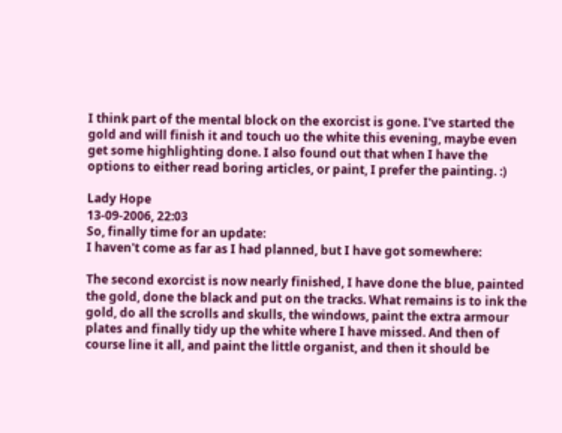I think part of the mental block on the exorcist is gone. I've started the gold and will finish it and touch uo the white this evening, maybe even get some highlighting done. I also found out that when I have the options to either read boring articles, or paint, I prefer the painting. :)

Lady Hope
13-09-2006, 22:03
So, finally time for an update:
I haven't come as far as I had planned, but I have got somewhere:

The second exorcist is now nearly finished, I have done the blue, painted the gold, done the black and put on the tracks. What remains is to ink the gold, do all the scrolls and skulls, the windows, paint the extra armour plates and finally tidy up the white where I have missed. And then of course line it all, and paint the little organist, and then it should be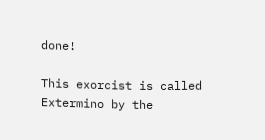done!

This exorcist is called Extermino by the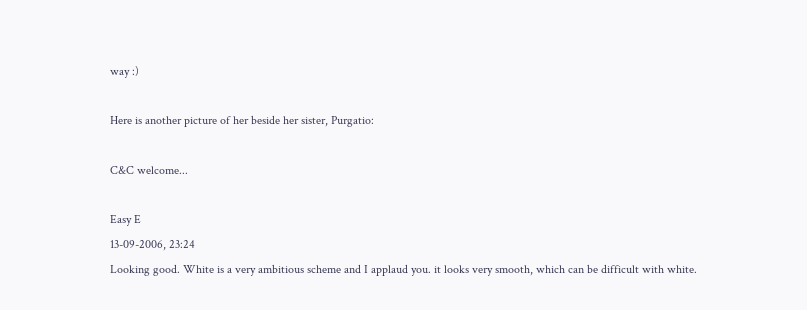way :)

Here is another picture of her beside her sister, Purgatio:

C&C welcome...

Easy E
13-09-2006, 23:24
Looking good. White is a very ambitious scheme and I applaud you. it looks very smooth, which can be difficult with white.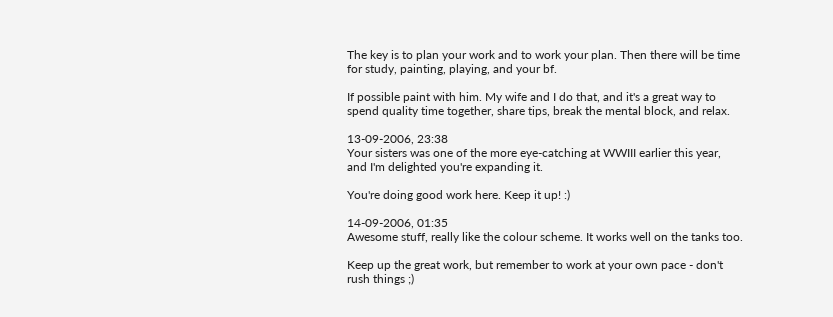The key is to plan your work and to work your plan. Then there will be time for study, painting, playing, and your bf.

If possible paint with him. My wife and I do that, and it's a great way to spend quality time together, share tips, break the mental block, and relax.

13-09-2006, 23:38
Your sisters was one of the more eye-catching at WWIII earlier this year, and I'm delighted you're expanding it.

You're doing good work here. Keep it up! :)

14-09-2006, 01:35
Awesome stuff, really like the colour scheme. It works well on the tanks too.

Keep up the great work, but remember to work at your own pace - don't rush things ;)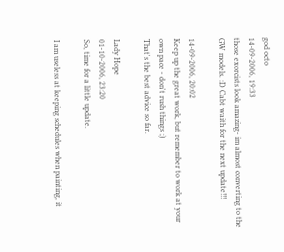god octo
14-09-2006, 19:33
those exorcists look amazing- im almost converting to the GW models. :D Cabt waith for the next update!!!

14-09-2006, 20:02
Keep up the great work, but remember to work at your own pace - don't rush things ;)
That's the best advice so far.

Lady Hope
01-10-2006, 23:20
So, time for a little update.

I am useless at keeping schedules when painting, it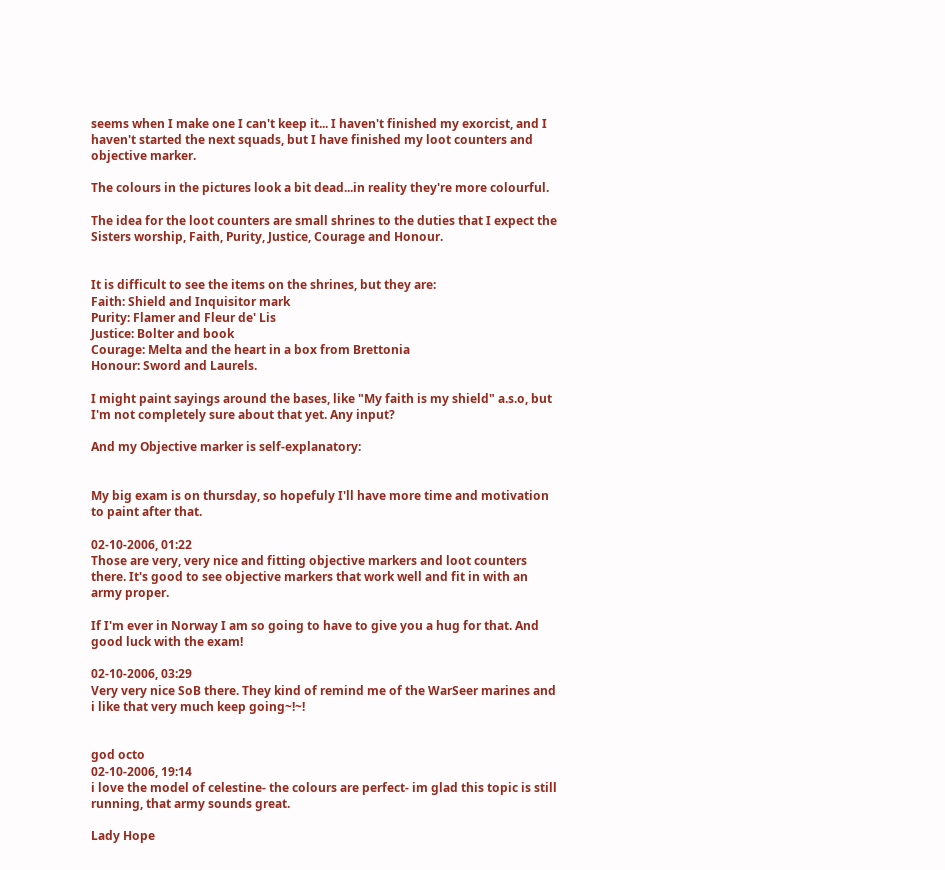seems when I make one I can't keep it... I haven't finished my exorcist, and I haven't started the next squads, but I have finished my loot counters and objective marker.

The colours in the pictures look a bit dead...in reality they're more colourful.

The idea for the loot counters are small shrines to the duties that I expect the Sisters worship, Faith, Purity, Justice, Courage and Honour.


It is difficult to see the items on the shrines, but they are:
Faith: Shield and Inquisitor mark
Purity: Flamer and Fleur de' Lis
Justice: Bolter and book
Courage: Melta and the heart in a box from Brettonia
Honour: Sword and Laurels.

I might paint sayings around the bases, like "My faith is my shield" a.s.o, but I'm not completely sure about that yet. Any input?

And my Objective marker is self-explanatory:


My big exam is on thursday, so hopefuly I'll have more time and motivation to paint after that.

02-10-2006, 01:22
Those are very, very nice and fitting objective markers and loot counters there. It's good to see objective markers that work well and fit in with an army proper.

If I'm ever in Norway I am so going to have to give you a hug for that. And good luck with the exam!

02-10-2006, 03:29
Very very nice SoB there. They kind of remind me of the WarSeer marines and i like that very much keep going~!~!


god octo
02-10-2006, 19:14
i love the model of celestine- the colours are perfect- im glad this topic is still running, that army sounds great.

Lady Hope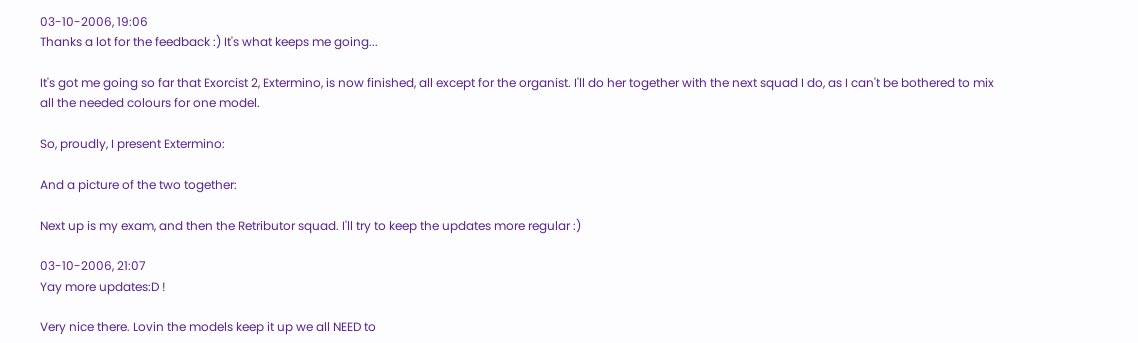03-10-2006, 19:06
Thanks a lot for the feedback :) It's what keeps me going...

It's got me going so far that Exorcist 2, Extermino, is now finished, all except for the organist. I'll do her together with the next squad I do, as I can't be bothered to mix all the needed colours for one model.

So, proudly, I present Extermino:

And a picture of the two together:

Next up is my exam, and then the Retributor squad. I'll try to keep the updates more regular :)

03-10-2006, 21:07
Yay more updates:D !

Very nice there. Lovin the models keep it up we all NEED to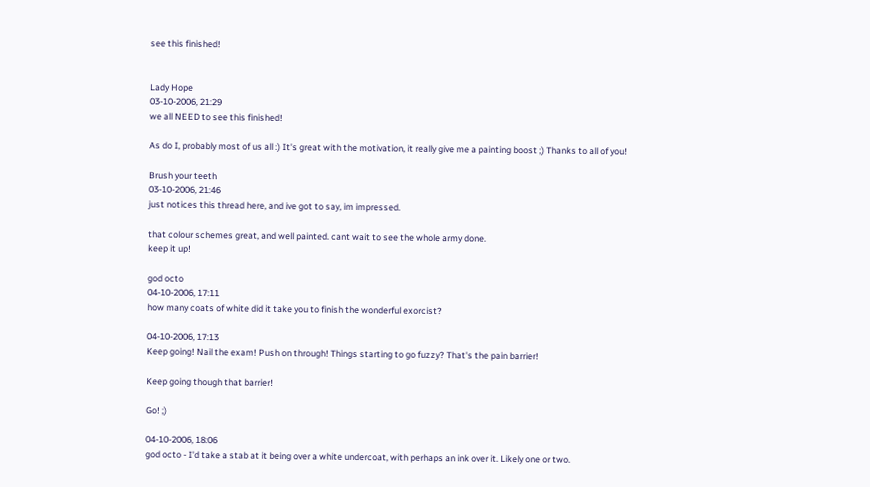see this finished!


Lady Hope
03-10-2006, 21:29
we all NEED to see this finished!

As do I, probably most of us all :) It's great with the motivation, it really give me a painting boost ;) Thanks to all of you!

Brush your teeth
03-10-2006, 21:46
just notices this thread here, and ive got to say, im impressed.

that colour schemes great, and well painted. cant wait to see the whole army done.
keep it up!

god octo
04-10-2006, 17:11
how many coats of white did it take you to finish the wonderful exorcist?

04-10-2006, 17:13
Keep going! Nail the exam! Push on through! Things starting to go fuzzy? That's the pain barrier!

Keep going though that barrier!

Go! ;)

04-10-2006, 18:06
god octo - I'd take a stab at it being over a white undercoat, with perhaps an ink over it. Likely one or two.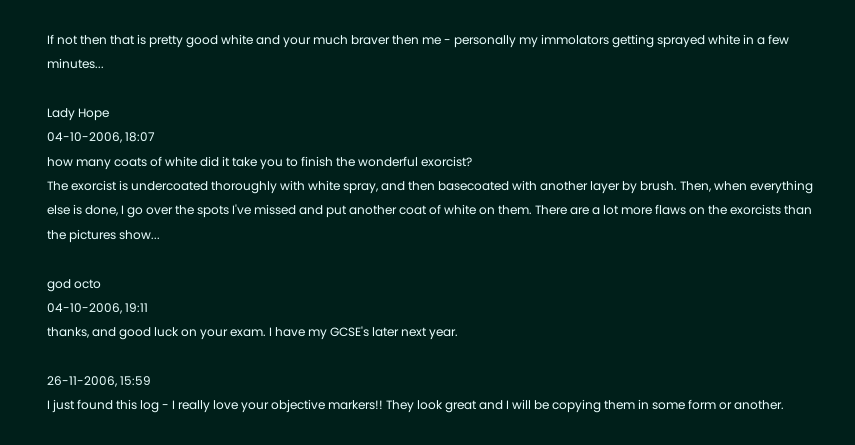If not then that is pretty good white and your much braver then me - personally my immolators getting sprayed white in a few minutes...

Lady Hope
04-10-2006, 18:07
how many coats of white did it take you to finish the wonderful exorcist?
The exorcist is undercoated thoroughly with white spray, and then basecoated with another layer by brush. Then, when everything else is done, I go over the spots I've missed and put another coat of white on them. There are a lot more flaws on the exorcists than the pictures show...

god octo
04-10-2006, 19:11
thanks, and good luck on your exam. I have my GCSE's later next year.

26-11-2006, 15:59
I just found this log - I really love your objective markers!! They look great and I will be copying them in some form or another.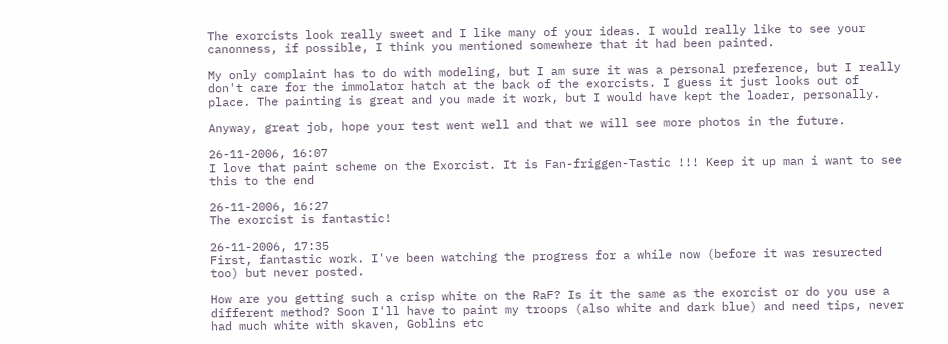The exorcists look really sweet and I like many of your ideas. I would really like to see your canonness, if possible, I think you mentioned somewhere that it had been painted.

My only complaint has to do with modeling, but I am sure it was a personal preference, but I really don't care for the immolator hatch at the back of the exorcists. I guess it just looks out of place. The painting is great and you made it work, but I would have kept the loader, personally.

Anyway, great job, hope your test went well and that we will see more photos in the future.

26-11-2006, 16:07
I love that paint scheme on the Exorcist. It is Fan-friggen-Tastic !!! Keep it up man i want to see this to the end

26-11-2006, 16:27
The exorcist is fantastic!

26-11-2006, 17:35
First, fantastic work. I've been watching the progress for a while now (before it was resurected too) but never posted.

How are you getting such a crisp white on the RaF? Is it the same as the exorcist or do you use a different method? Soon I'll have to paint my troops (also white and dark blue) and need tips, never had much white with skaven, Goblins etc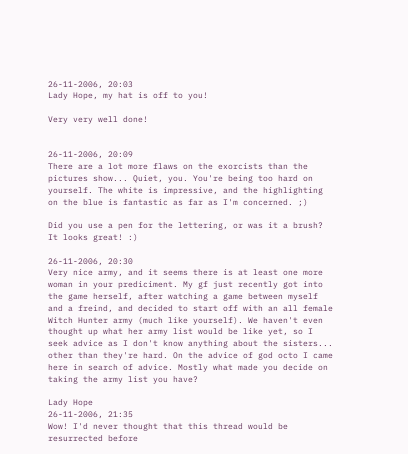26-11-2006, 20:03
Lady Hope, my hat is off to you!

Very very well done!


26-11-2006, 20:09
There are a lot more flaws on the exorcists than the pictures show... Quiet, you. You're being too hard on yourself. The white is impressive, and the highlighting on the blue is fantastic as far as I'm concerned. ;)

Did you use a pen for the lettering, or was it a brush? It looks great! :)

26-11-2006, 20:30
Very nice army, and it seems there is at least one more woman in your prediciment. My gf just recently got into the game herself, after watching a game between myself and a freind, and decided to start off with an all female Witch Hunter army (much like yourself). We haven't even thought up what her army list would be like yet, so I seek advice as I don't know anything about the sisters... other than they're hard. On the advice of god octo I came here in search of advice. Mostly what made you decide on taking the army list you have?

Lady Hope
26-11-2006, 21:35
Wow! I'd never thought that this thread would be resurrected before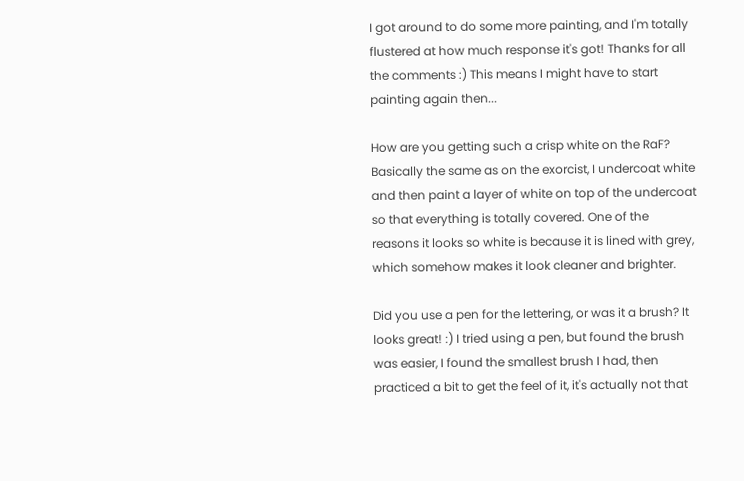I got around to do some more painting, and I'm totally flustered at how much response it's got! Thanks for all the comments :) This means I might have to start painting again then...

How are you getting such a crisp white on the RaF? Basically the same as on the exorcist, I undercoat white and then paint a layer of white on top of the undercoat so that everything is totally covered. One of the reasons it looks so white is because it is lined with grey, which somehow makes it look cleaner and brighter.

Did you use a pen for the lettering, or was it a brush? It looks great! :) I tried using a pen, but found the brush was easier, I found the smallest brush I had, then practiced a bit to get the feel of it, it's actually not that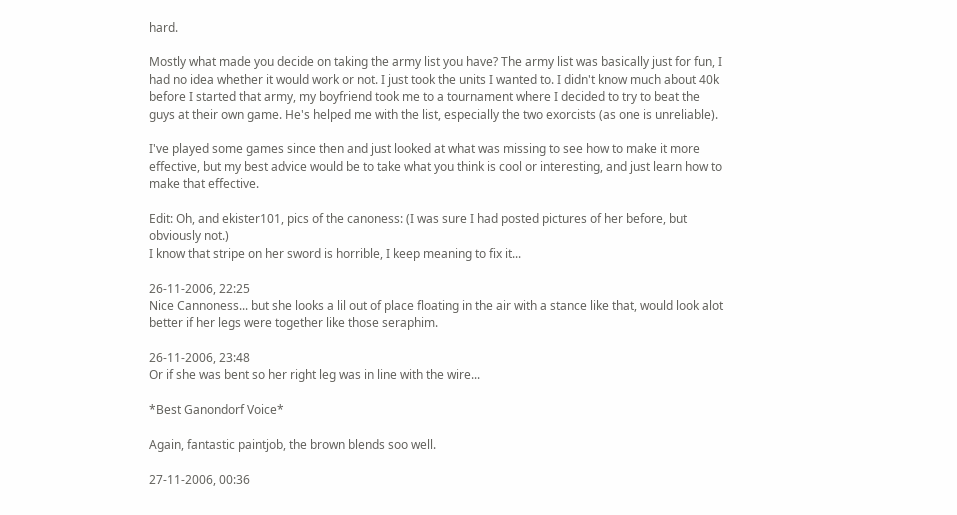hard.

Mostly what made you decide on taking the army list you have? The army list was basically just for fun, I had no idea whether it would work or not. I just took the units I wanted to. I didn't know much about 40k before I started that army, my boyfriend took me to a tournament where I decided to try to beat the guys at their own game. He's helped me with the list, especially the two exorcists (as one is unreliable).

I've played some games since then and just looked at what was missing to see how to make it more effective, but my best advice would be to take what you think is cool or interesting, and just learn how to make that effective.

Edit: Oh, and ekister101, pics of the canoness: (I was sure I had posted pictures of her before, but obviously not.)
I know that stripe on her sword is horrible, I keep meaning to fix it...

26-11-2006, 22:25
Nice Cannoness... but she looks a lil out of place floating in the air with a stance like that, would look alot better if her legs were together like those seraphim.

26-11-2006, 23:48
Or if she was bent so her right leg was in line with the wire...

*Best Ganondorf Voice*

Again, fantastic paintjob, the brown blends soo well.

27-11-2006, 00:36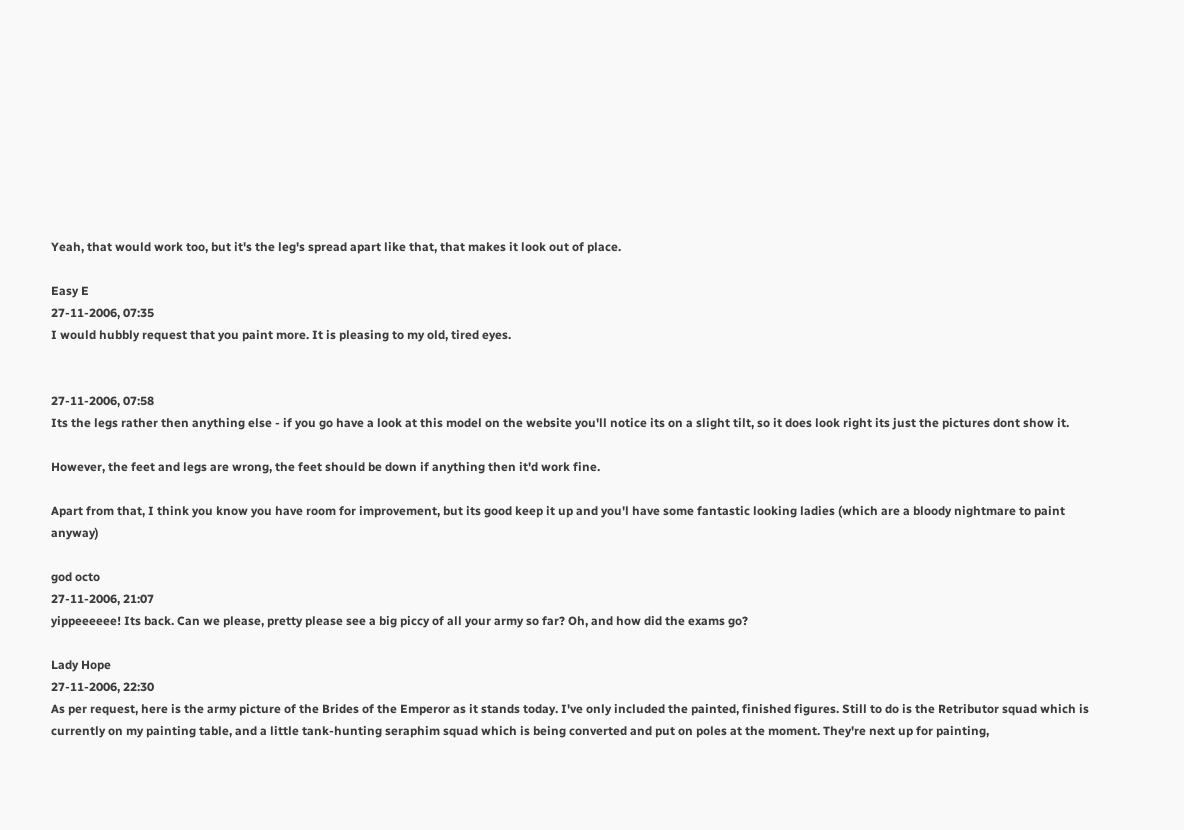Yeah, that would work too, but it's the leg's spread apart like that, that makes it look out of place.

Easy E
27-11-2006, 07:35
I would hubbly request that you paint more. It is pleasing to my old, tired eyes.


27-11-2006, 07:58
Its the legs rather then anything else - if you go have a look at this model on the website you'll notice its on a slight tilt, so it does look right its just the pictures dont show it.

However, the feet and legs are wrong, the feet should be down if anything then it'd work fine.

Apart from that, I think you know you have room for improvement, but its good keep it up and you'l have some fantastic looking ladies (which are a bloody nightmare to paint anyway)

god octo
27-11-2006, 21:07
yippeeeeee! Its back. Can we please, pretty please see a big piccy of all your army so far? Oh, and how did the exams go?

Lady Hope
27-11-2006, 22:30
As per request, here is the army picture of the Brides of the Emperor as it stands today. I've only included the painted, finished figures. Still to do is the Retributor squad which is currently on my painting table, and a little tank-hunting seraphim squad which is being converted and put on poles at the moment. They're next up for painting,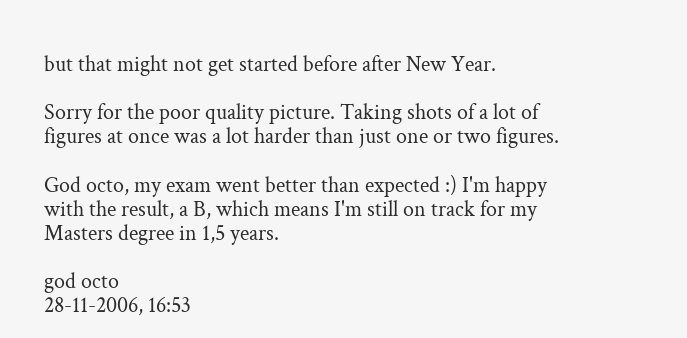but that might not get started before after New Year.

Sorry for the poor quality picture. Taking shots of a lot of figures at once was a lot harder than just one or two figures.

God octo, my exam went better than expected :) I'm happy with the result, a B, which means I'm still on track for my Masters degree in 1,5 years.

god octo
28-11-2006, 16:53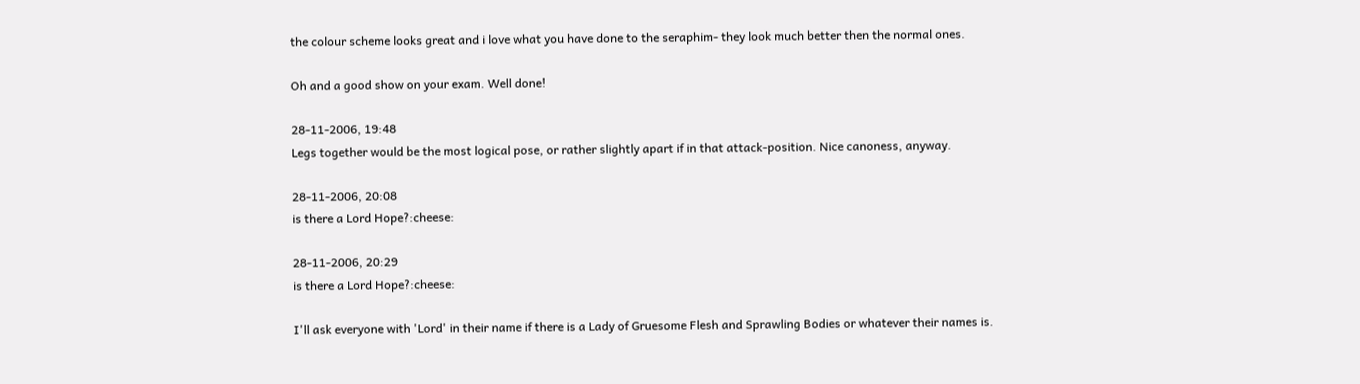the colour scheme looks great and i love what you have done to the seraphim- they look much better then the normal ones.

Oh and a good show on your exam. Well done!

28-11-2006, 19:48
Legs together would be the most logical pose, or rather slightly apart if in that attack-position. Nice canoness, anyway.

28-11-2006, 20:08
is there a Lord Hope?:cheese:

28-11-2006, 20:29
is there a Lord Hope?:cheese:

I'll ask everyone with 'Lord' in their name if there is a Lady of Gruesome Flesh and Sprawling Bodies or whatever their names is.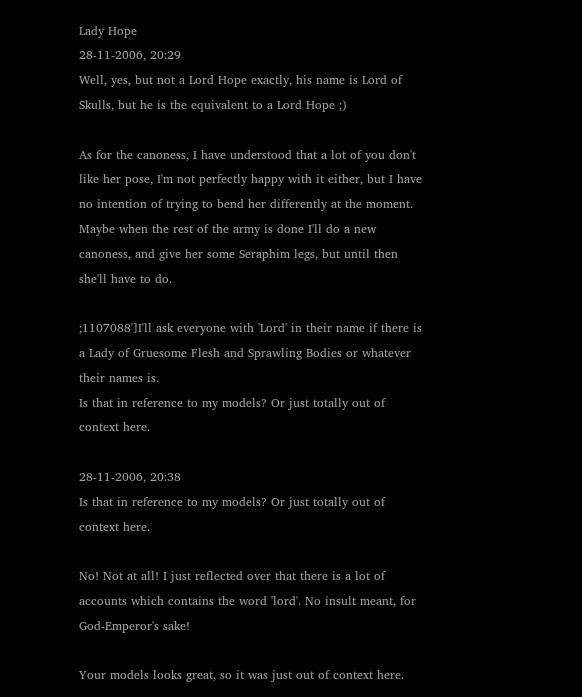Lady Hope
28-11-2006, 20:29
Well, yes, but not a Lord Hope exactly, his name is Lord of Skulls, but he is the equivalent to a Lord Hope ;)

As for the canoness, I have understood that a lot of you don't like her pose, I'm not perfectly happy with it either, but I have no intention of trying to bend her differently at the moment. Maybe when the rest of the army is done I'll do a new canoness, and give her some Seraphim legs, but until then she'll have to do.

;1107088']I'll ask everyone with 'Lord' in their name if there is a Lady of Gruesome Flesh and Sprawling Bodies or whatever their names is.
Is that in reference to my models? Or just totally out of context here.

28-11-2006, 20:38
Is that in reference to my models? Or just totally out of context here.

No! Not at all! I just reflected over that there is a lot of accounts which contains the word 'lord'. No insult meant, for God-Emperor's sake!

Your models looks great, so it was just out of context here.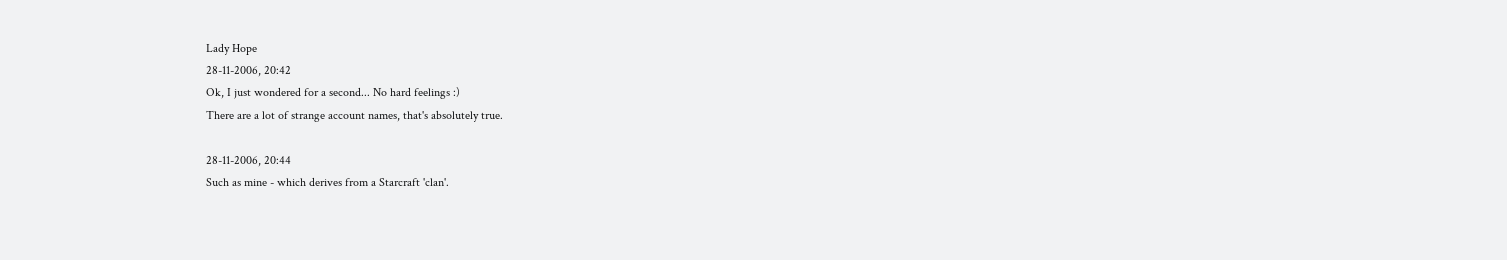Lady Hope
28-11-2006, 20:42
Ok, I just wondered for a second... No hard feelings :)
There are a lot of strange account names, that's absolutely true.

28-11-2006, 20:44
Such as mine - which derives from a Starcraft 'clan'.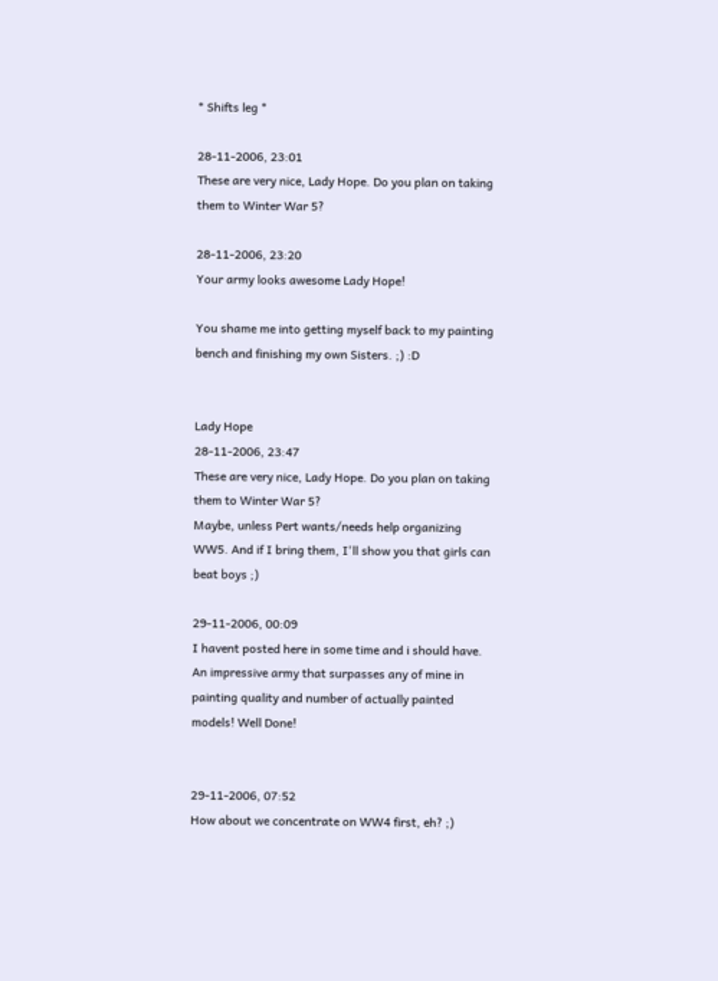* Shifts leg *

28-11-2006, 23:01
These are very nice, Lady Hope. Do you plan on taking them to Winter War 5?

28-11-2006, 23:20
Your army looks awesome Lady Hope!

You shame me into getting myself back to my painting bench and finishing my own Sisters. ;) :D


Lady Hope
28-11-2006, 23:47
These are very nice, Lady Hope. Do you plan on taking them to Winter War 5?
Maybe, unless Pert wants/needs help organizing WW5. And if I bring them, I'll show you that girls can beat boys ;)

29-11-2006, 00:09
I havent posted here in some time and i should have. An impressive army that surpasses any of mine in painting quality and number of actually painted models! Well Done!


29-11-2006, 07:52
How about we concentrate on WW4 first, eh? ;)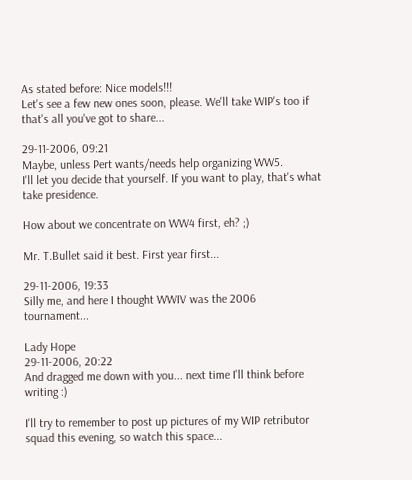As stated before: Nice models!!!
Let's see a few new ones soon, please. We'll take WIP's too if that's all you've got to share...

29-11-2006, 09:21
Maybe, unless Pert wants/needs help organizing WW5.
I'll let you decide that yourself. If you want to play, that's what take presidence.

How about we concentrate on WW4 first, eh? ;)

Mr. T.Bullet said it best. First year first...

29-11-2006, 19:33
Silly me, and here I thought WWIV was the 2006 tournament...

Lady Hope
29-11-2006, 20:22
And dragged me down with you... next time I'll think before writing :)

I'll try to remember to post up pictures of my WIP retributor squad this evening, so watch this space...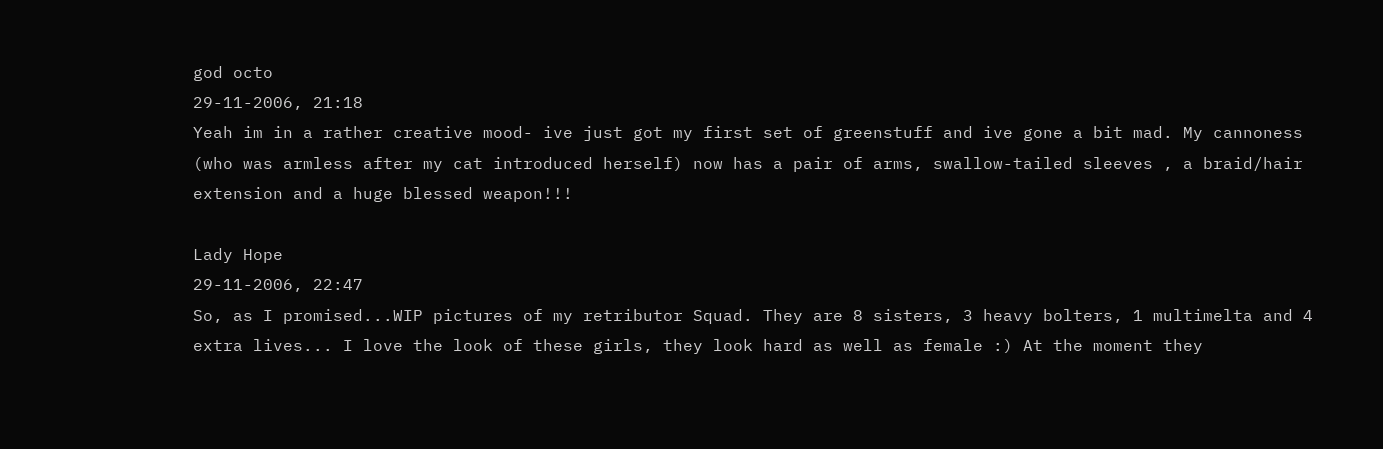god octo
29-11-2006, 21:18
Yeah im in a rather creative mood- ive just got my first set of greenstuff and ive gone a bit mad. My cannoness (who was armless after my cat introduced herself) now has a pair of arms, swallow-tailed sleeves , a braid/hair extension and a huge blessed weapon!!!

Lady Hope
29-11-2006, 22:47
So, as I promised...WIP pictures of my retributor Squad. They are 8 sisters, 3 heavy bolters, 1 multimelta and 4 extra lives... I love the look of these girls, they look hard as well as female :) At the moment they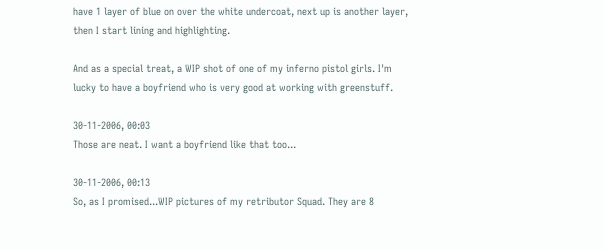have 1 layer of blue on over the white undercoat, next up is another layer, then I start lining and highlighting.

And as a special treat, a WIP shot of one of my inferno pistol girls. I'm lucky to have a boyfriend who is very good at working with greenstuff.

30-11-2006, 00:03
Those are neat. I want a boyfriend like that too...

30-11-2006, 00:13
So, as I promised...WIP pictures of my retributor Squad. They are 8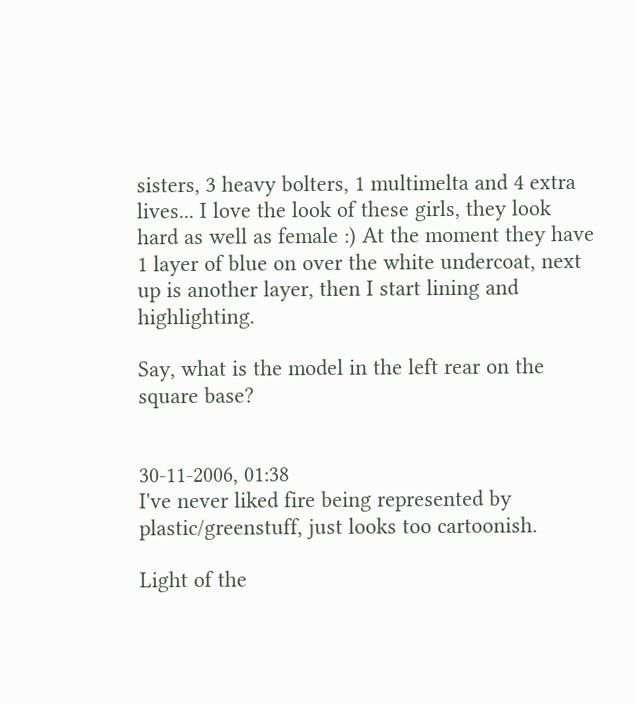sisters, 3 heavy bolters, 1 multimelta and 4 extra lives... I love the look of these girls, they look hard as well as female :) At the moment they have 1 layer of blue on over the white undercoat, next up is another layer, then I start lining and highlighting.

Say, what is the model in the left rear on the square base?


30-11-2006, 01:38
I've never liked fire being represented by plastic/greenstuff, just looks too cartoonish.

Light of the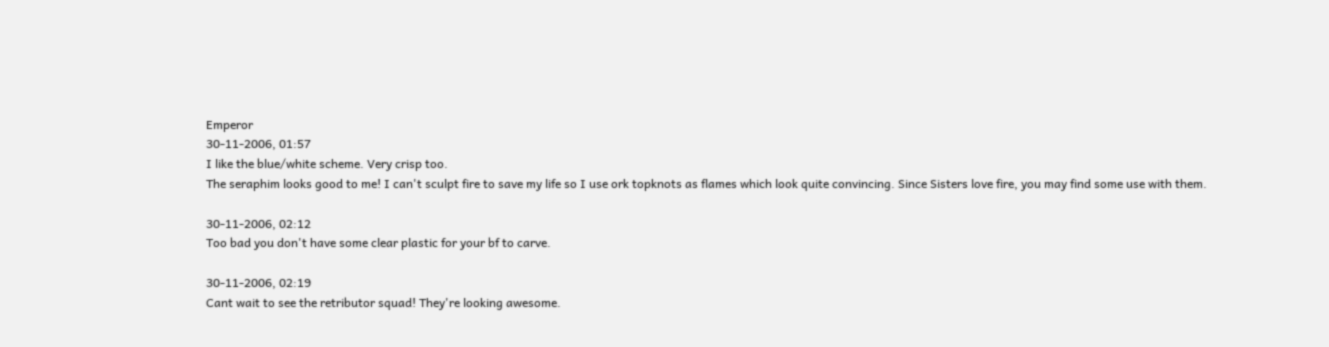Emperor
30-11-2006, 01:57
I like the blue/white scheme. Very crisp too.
The seraphim looks good to me! I can't sculpt fire to save my life so I use ork topknots as flames which look quite convincing. Since Sisters love fire, you may find some use with them.

30-11-2006, 02:12
Too bad you don't have some clear plastic for your bf to carve.

30-11-2006, 02:19
Cant wait to see the retributor squad! They're looking awesome.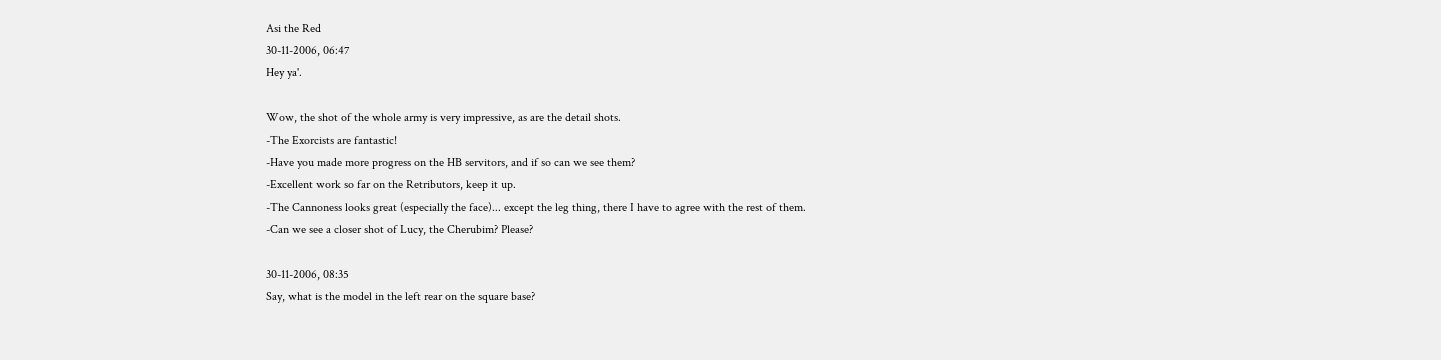Asi the Red
30-11-2006, 06:47
Hey ya'.

Wow, the shot of the whole army is very impressive, as are the detail shots.
-The Exorcists are fantastic!
-Have you made more progress on the HB servitors, and if so can we see them?
-Excellent work so far on the Retributors, keep it up.
-The Cannoness looks great (especially the face)... except the leg thing, there I have to agree with the rest of them.
-Can we see a closer shot of Lucy, the Cherubim? Please?

30-11-2006, 08:35
Say, what is the model in the left rear on the square base?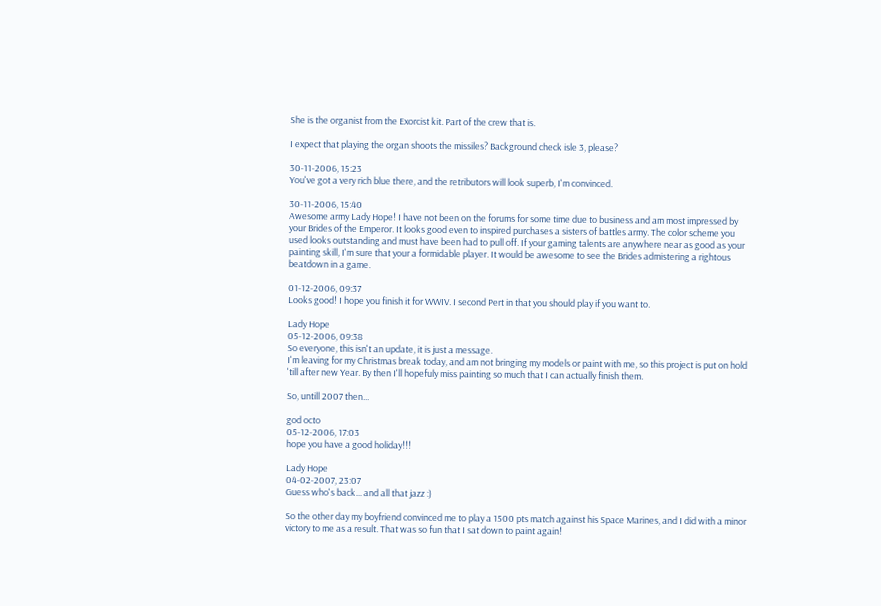She is the organist from the Exorcist kit. Part of the crew that is.

I expect that playing the organ shoots the missiles? Background check isle 3, please?

30-11-2006, 15:23
You've got a very rich blue there, and the retributors will look superb, I'm convinced.

30-11-2006, 15:40
Awesome army Lady Hope! I have not been on the forums for some time due to business and am most impressed by your Brides of the Emperor. It looks good even to inspired purchases a sisters of battles army. The color scheme you used looks outstanding and must have been had to pull off. If your gaming talents are anywhere near as good as your painting skill, I'm sure that your a formidable player. It would be awesome to see the Brides admistering a rightous beatdown in a game.

01-12-2006, 09:37
Looks good! I hope you finish it for WWIV. I second Pert in that you should play if you want to.

Lady Hope
05-12-2006, 09:38
So everyone, this isn't an update, it is just a message.
I'm leaving for my Christmas break today, and am not bringing my models or paint with me, so this project is put on hold 'till after new Year. By then I'll hopefuly miss painting so much that I can actually finish them.

So, untill 2007 then...

god octo
05-12-2006, 17:03
hope you have a good holiday!!!

Lady Hope
04-02-2007, 23:07
Guess who's back... and all that jazz :)

So the other day my boyfriend convinced me to play a 1500 pts match against his Space Marines, and I did with a minor victory to me as a result. That was so fun that I sat down to paint again!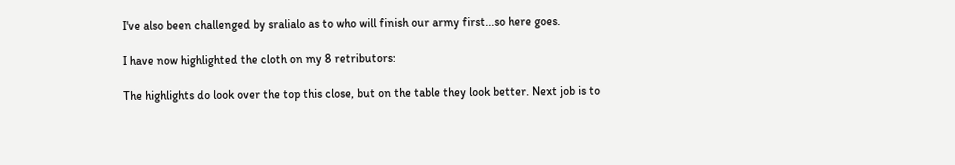I've also been challenged by sralialo as to who will finish our army first...so here goes.

I have now highlighted the cloth on my 8 retributors:

The highlights do look over the top this close, but on the table they look better. Next job is to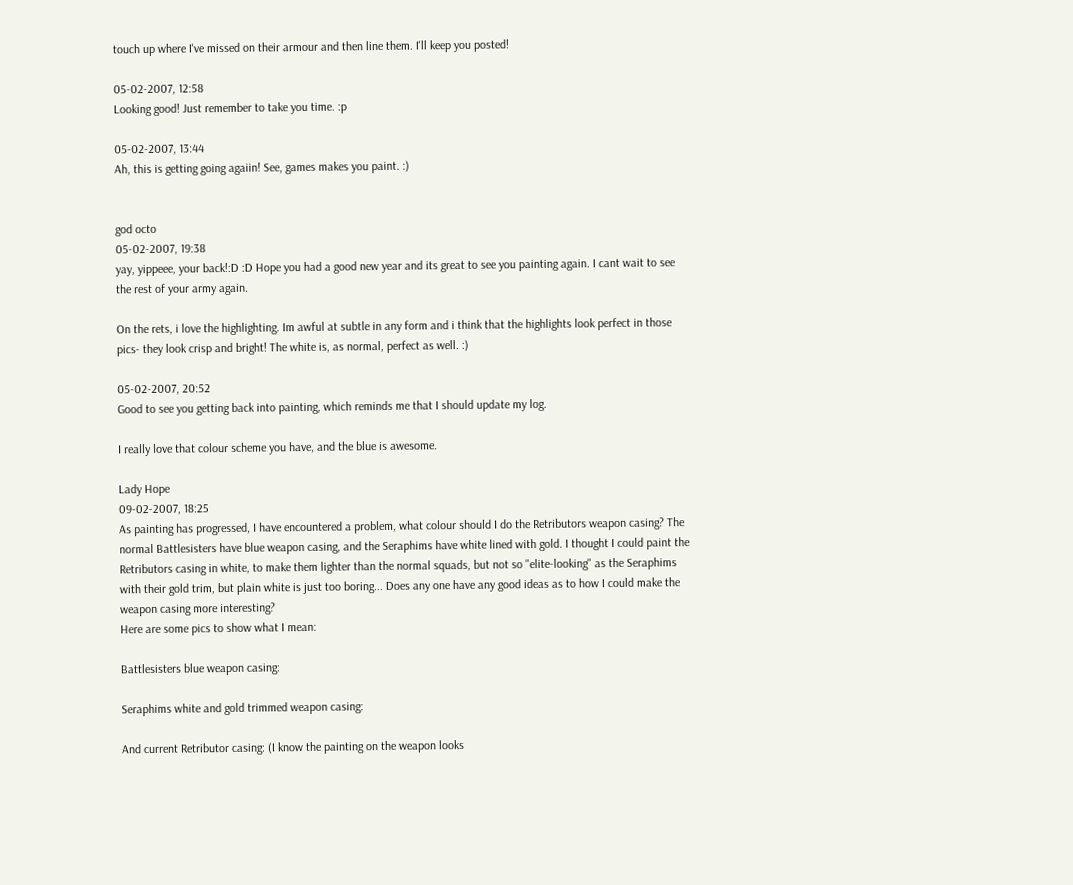touch up where I've missed on their armour and then line them. I'll keep you posted!

05-02-2007, 12:58
Looking good! Just remember to take you time. :p

05-02-2007, 13:44
Ah, this is getting going agaiin! See, games makes you paint. :)


god octo
05-02-2007, 19:38
yay, yippeee, your back!:D :D Hope you had a good new year and its great to see you painting again. I cant wait to see the rest of your army again.

On the rets, i love the highlighting. Im awful at subtle in any form and i think that the highlights look perfect in those pics- they look crisp and bright! The white is, as normal, perfect as well. :)

05-02-2007, 20:52
Good to see you getting back into painting, which reminds me that I should update my log.

I really love that colour scheme you have, and the blue is awesome.

Lady Hope
09-02-2007, 18:25
As painting has progressed, I have encountered a problem, what colour should I do the Retributors weapon casing? The normal Battlesisters have blue weapon casing, and the Seraphims have white lined with gold. I thought I could paint the Retributors casing in white, to make them lighter than the normal squads, but not so "elite-looking" as the Seraphims with their gold trim, but plain white is just too boring... Does any one have any good ideas as to how I could make the weapon casing more interesting?
Here are some pics to show what I mean:

Battlesisters blue weapon casing:

Seraphims white and gold trimmed weapon casing:

And current Retributor casing: (I know the painting on the weapon looks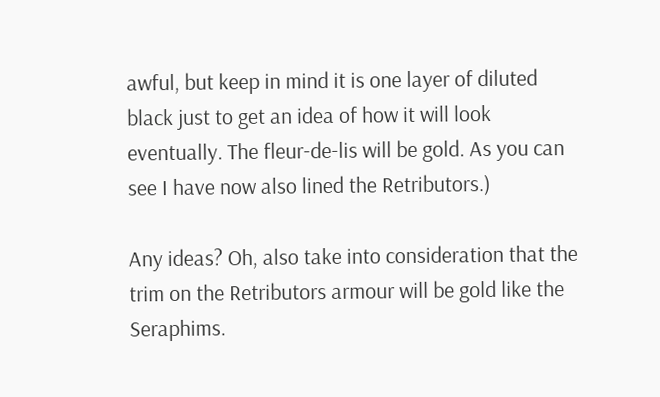awful, but keep in mind it is one layer of diluted black just to get an idea of how it will look eventually. The fleur-de-lis will be gold. As you can see I have now also lined the Retributors.)

Any ideas? Oh, also take into consideration that the trim on the Retributors armour will be gold like the Seraphims.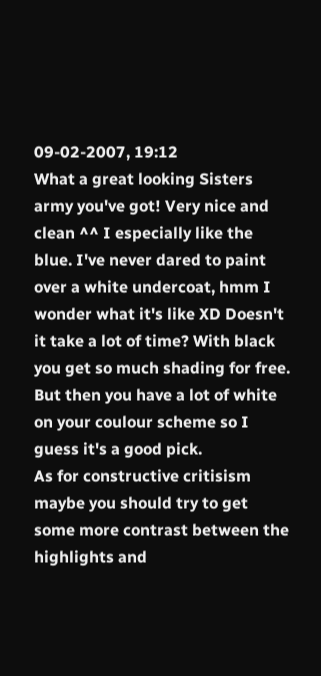09-02-2007, 19:12
What a great looking Sisters army you've got! Very nice and clean ^^ I especially like the blue. I've never dared to paint over a white undercoat, hmm I wonder what it's like XD Doesn't it take a lot of time? With black you get so much shading for free. But then you have a lot of white on your coulour scheme so I guess it's a good pick.
As for constructive critisism maybe you should try to get some more contrast between the highlights and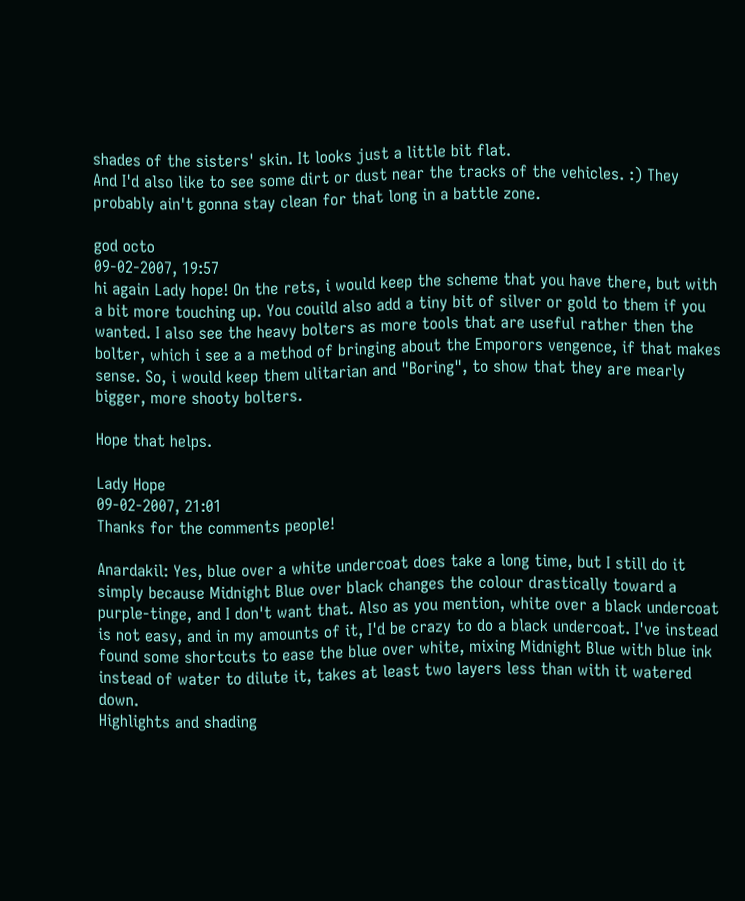shades of the sisters' skin. It looks just a little bit flat.
And I'd also like to see some dirt or dust near the tracks of the vehicles. :) They probably ain't gonna stay clean for that long in a battle zone.

god octo
09-02-2007, 19:57
hi again Lady hope! On the rets, i would keep the scheme that you have there, but with a bit more touching up. You couild also add a tiny bit of silver or gold to them if you wanted. I also see the heavy bolters as more tools that are useful rather then the bolter, which i see a a method of bringing about the Emporors vengence, if that makes sense. So, i would keep them ulitarian and "Boring", to show that they are mearly bigger, more shooty bolters.

Hope that helps.

Lady Hope
09-02-2007, 21:01
Thanks for the comments people!

Anardakil: Yes, blue over a white undercoat does take a long time, but I still do it simply because Midnight Blue over black changes the colour drastically toward a purple-tinge, and I don't want that. Also as you mention, white over a black undercoat is not easy, and in my amounts of it, I'd be crazy to do a black undercoat. I've instead found some shortcuts to ease the blue over white, mixing Midnight Blue with blue ink instead of water to dilute it, takes at least two layers less than with it watered down.
Highlights and shading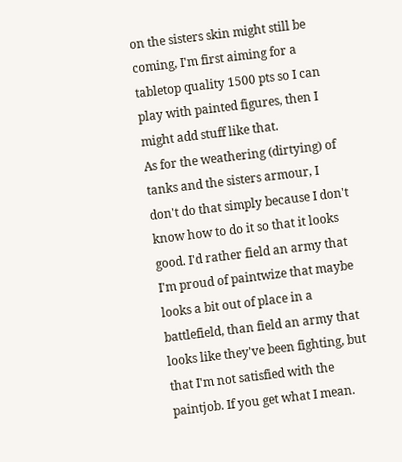on the sisters skin might still be coming, I'm first aiming for a tabletop quality 1500 pts so I can play with painted figures, then I might add stuff like that.
As for the weathering (dirtying) of tanks and the sisters armour, I don't do that simply because I don't know how to do it so that it looks good. I'd rather field an army that I'm proud of paintwize that maybe looks a bit out of place in a battlefield, than field an army that looks like they've been fighting, but that I'm not satisfied with the paintjob. If you get what I mean.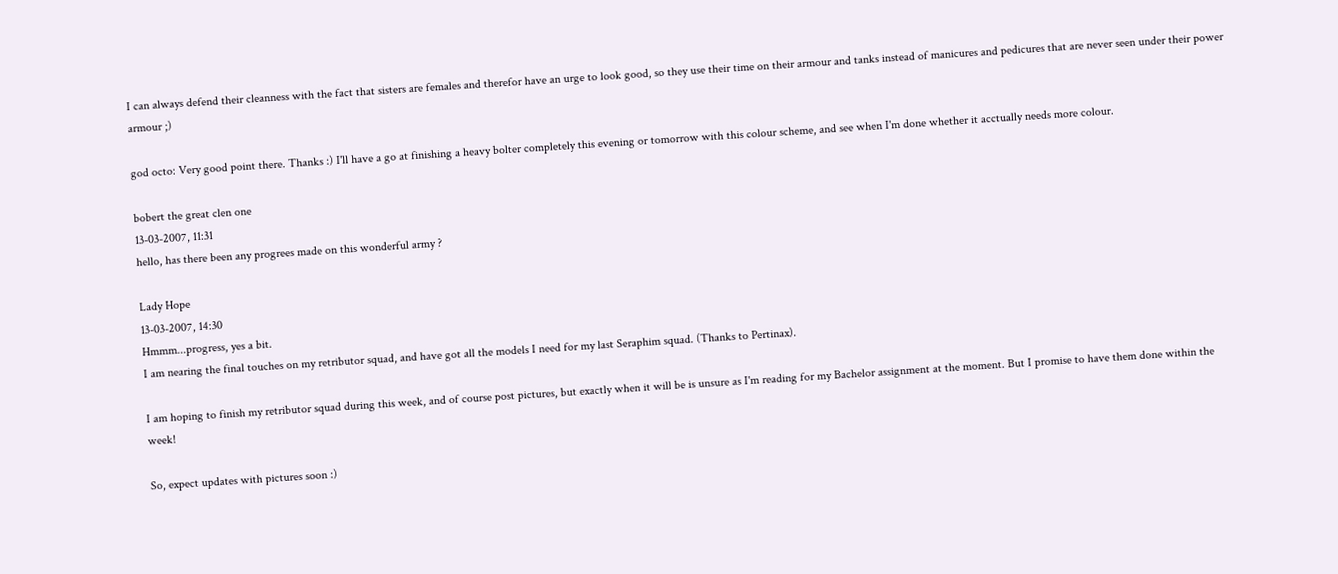I can always defend their cleanness with the fact that sisters are females and therefor have an urge to look good, so they use their time on their armour and tanks instead of manicures and pedicures that are never seen under their power armour ;)

god octo: Very good point there. Thanks :) I'll have a go at finishing a heavy bolter completely this evening or tomorrow with this colour scheme, and see when I'm done whether it acctually needs more colour.

bobert the great clen one
13-03-2007, 11:31
hello, has there been any progrees made on this wonderful army ?

Lady Hope
13-03-2007, 14:30
Hmmm...progress, yes a bit.
I am nearing the final touches on my retributor squad, and have got all the models I need for my last Seraphim squad. (Thanks to Pertinax).

I am hoping to finish my retributor squad during this week, and of course post pictures, but exactly when it will be is unsure as I'm reading for my Bachelor assignment at the moment. But I promise to have them done within the week!

So, expect updates with pictures soon :)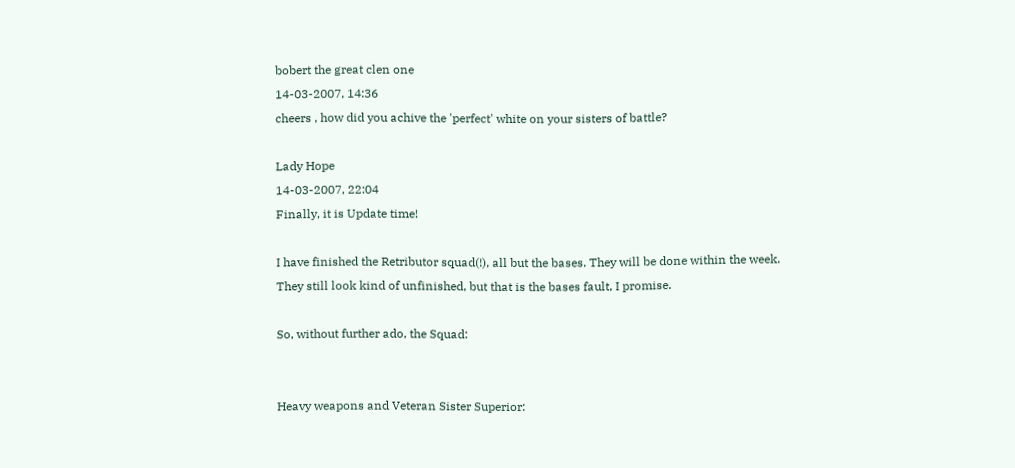bobert the great clen one
14-03-2007, 14:36
cheers , how did you achive the 'perfect' white on your sisters of battle?

Lady Hope
14-03-2007, 22:04
Finally, it is Update time!

I have finished the Retributor squad(!), all but the bases. They will be done within the week.
They still look kind of unfinished, but that is the bases fault, I promise.

So, without further ado, the Squad:


Heavy weapons and Veteran Sister Superior: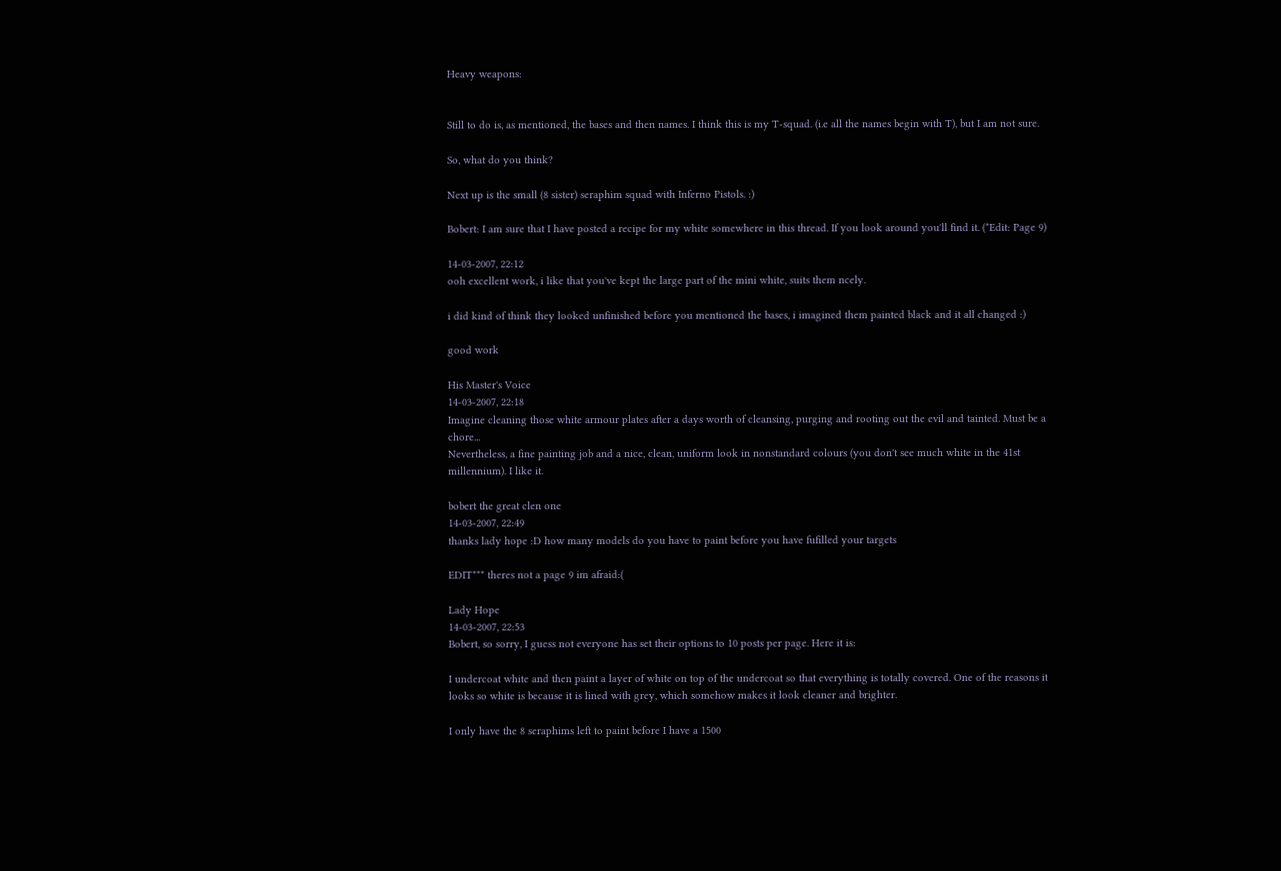Heavy weapons:


Still to do is, as mentioned, the bases and then names. I think this is my T-squad. (i.e all the names begin with T), but I am not sure.

So, what do you think?

Next up is the small (8 sister) seraphim squad with Inferno Pistols. :)

Bobert: I am sure that I have posted a recipe for my white somewhere in this thread. If you look around you'll find it. (*Edit: Page 9)

14-03-2007, 22:12
ooh excellent work, i like that you've kept the large part of the mini white, suits them ncely.

i did kind of think they looked unfinished before you mentioned the bases, i imagined them painted black and it all changed :)

good work

His Master's Voice
14-03-2007, 22:18
Imagine cleaning those white armour plates after a days worth of cleansing, purging and rooting out the evil and tainted. Must be a chore...
Nevertheless, a fine painting job and a nice, clean, uniform look in nonstandard colours (you don't see much white in the 41st millennium). I like it.

bobert the great clen one
14-03-2007, 22:49
thanks lady hope :D how many models do you have to paint before you have fufilled your targets

EDIT*** theres not a page 9 im afraid:(

Lady Hope
14-03-2007, 22:53
Bobert, so sorry, I guess not everyone has set their options to 10 posts per page. Here it is:

I undercoat white and then paint a layer of white on top of the undercoat so that everything is totally covered. One of the reasons it looks so white is because it is lined with grey, which somehow makes it look cleaner and brighter.

I only have the 8 seraphims left to paint before I have a 1500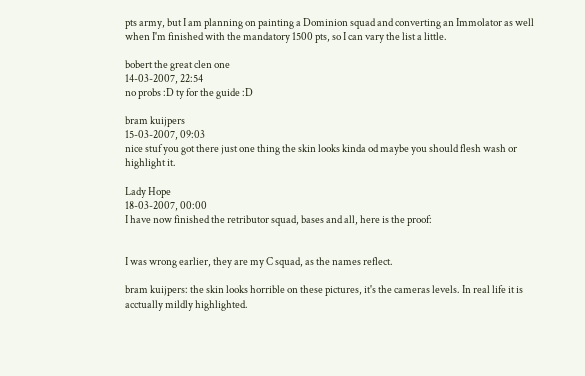pts army, but I am planning on painting a Dominion squad and converting an Immolator as well when I'm finished with the mandatory 1500 pts, so I can vary the list a little.

bobert the great clen one
14-03-2007, 22:54
no probs :D ty for the guide :D

bram kuijpers
15-03-2007, 09:03
nice stuf you got there just one thing the skin looks kinda od maybe you should flesh wash or highlight it.

Lady Hope
18-03-2007, 00:00
I have now finished the retributor squad, bases and all, here is the proof:


I was wrong earlier, they are my C squad, as the names reflect.

bram kuijpers: the skin looks horrible on these pictures, it's the cameras levels. In real life it is acctually mildly highlighted.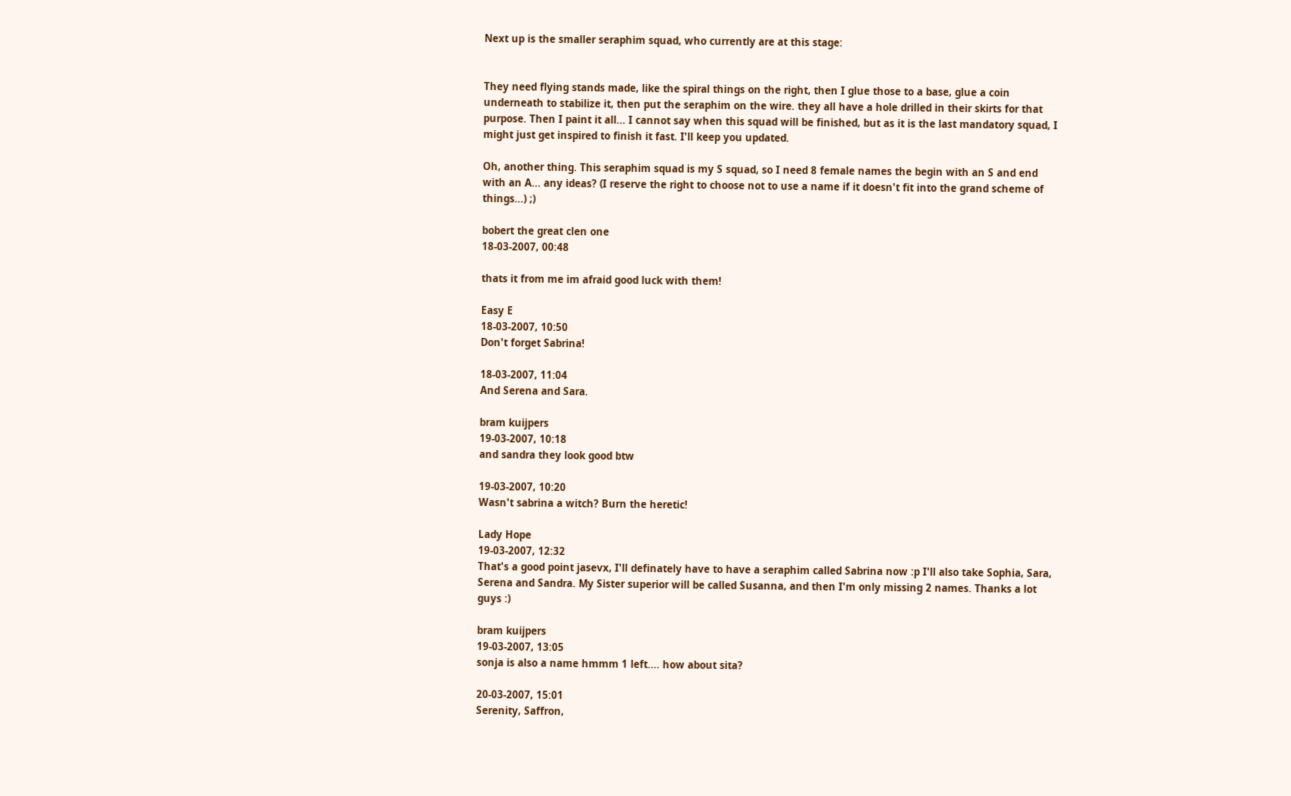Next up is the smaller seraphim squad, who currently are at this stage:


They need flying stands made, like the spiral things on the right, then I glue those to a base, glue a coin underneath to stabilize it, then put the seraphim on the wire. they all have a hole drilled in their skirts for that purpose. Then I paint it all... I cannot say when this squad will be finished, but as it is the last mandatory squad, I might just get inspired to finish it fast. I'll keep you updated.

Oh, another thing. This seraphim squad is my S squad, so I need 8 female names the begin with an S and end with an A... any ideas? (I reserve the right to choose not to use a name if it doesn't fit into the grand scheme of things...) ;)

bobert the great clen one
18-03-2007, 00:48

thats it from me im afraid good luck with them!

Easy E
18-03-2007, 10:50
Don't forget Sabrina!

18-03-2007, 11:04
And Serena and Sara.

bram kuijpers
19-03-2007, 10:18
and sandra they look good btw

19-03-2007, 10:20
Wasn't sabrina a witch? Burn the heretic!

Lady Hope
19-03-2007, 12:32
That's a good point jasevx, I'll definately have to have a seraphim called Sabrina now :p I'll also take Sophia, Sara, Serena and Sandra. My Sister superior will be called Susanna, and then I'm only missing 2 names. Thanks a lot guys :)

bram kuijpers
19-03-2007, 13:05
sonja is also a name hmmm 1 left.... how about sita?

20-03-2007, 15:01
Serenity, Saffron,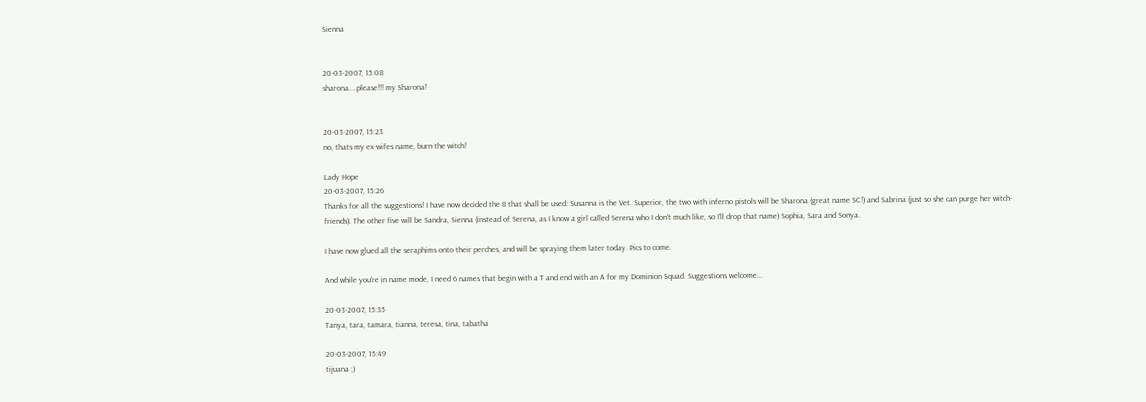Sienna


20-03-2007, 15:08
sharona....please!!! my Sharona!


20-03-2007, 15:23
no, thats my ex-wifes name, burn the witch!

Lady Hope
20-03-2007, 15:26
Thanks for all the suggestions! I have now decided the 8 that shall be used: Susanna is the Vet. Superior, the two with inferno pistols will be Sharona (great name SC!) and Sabrina (just so she can purge her witch-friends). The other five will be Sandra, Sienna (instead of Serena, as I know a girl called Serena who I don't much like, so I'll drop that name) Sophia, Sara and Sonya.

I have now glued all the seraphims onto their perches, and will be spraying them later today. Pics to come.

And while you're in name mode, I need 6 names that begin with a T and end with an A for my Dominion Squad. Suggestions welcome...

20-03-2007, 15:35
Tanya, tara, tamara, tianna, teresa, tina, tabatha

20-03-2007, 15:49
tijuana ;)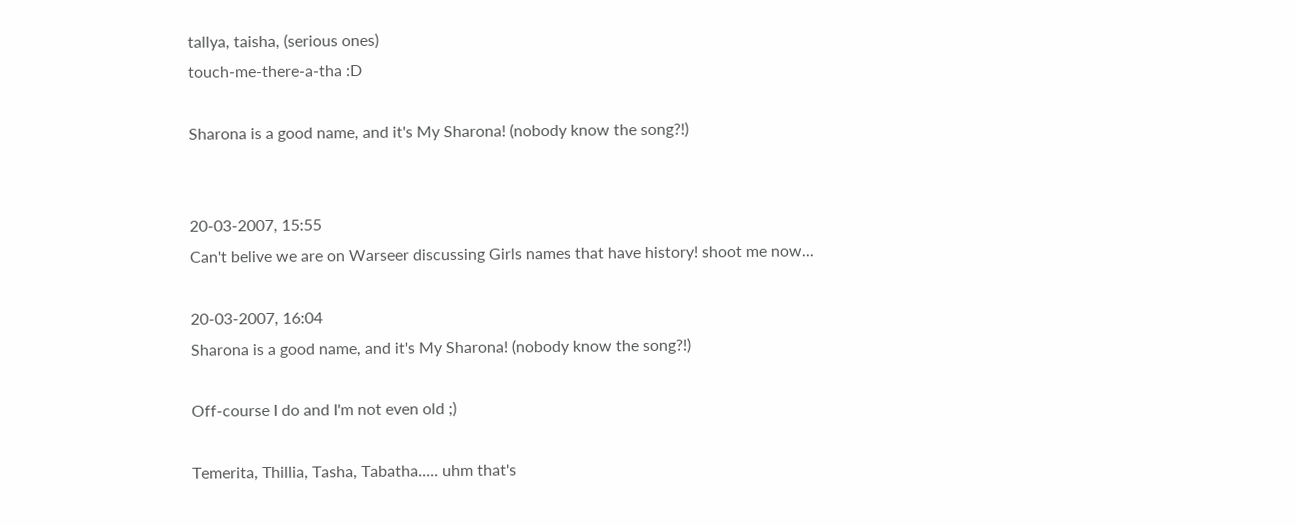tallya, taisha, (serious ones)
touch-me-there-a-tha :D

Sharona is a good name, and it's My Sharona! (nobody know the song?!)


20-03-2007, 15:55
Can't belive we are on Warseer discussing Girls names that have history! shoot me now...

20-03-2007, 16:04
Sharona is a good name, and it's My Sharona! (nobody know the song?!)

Off-course I do and I'm not even old ;)

Temerita, Thillia, Tasha, Tabatha..... uhm that's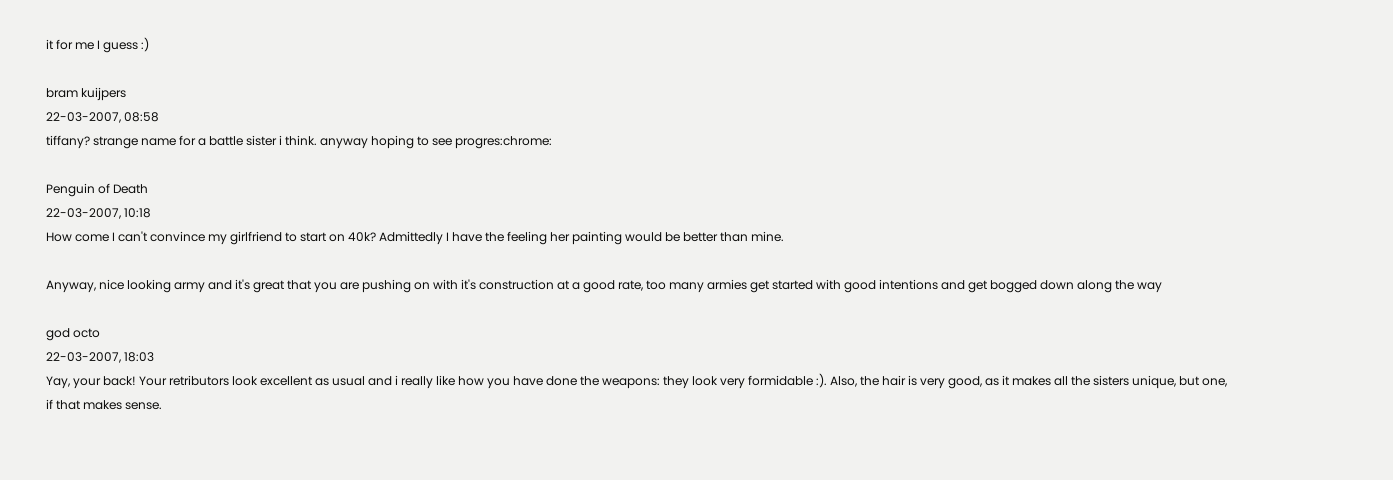it for me I guess :)

bram kuijpers
22-03-2007, 08:58
tiffany? strange name for a battle sister i think. anyway hoping to see progres:chrome:

Penguin of Death
22-03-2007, 10:18
How come I can't convince my girlfriend to start on 40k? Admittedly I have the feeling her painting would be better than mine.

Anyway, nice looking army and it's great that you are pushing on with it's construction at a good rate, too many armies get started with good intentions and get bogged down along the way

god octo
22-03-2007, 18:03
Yay, your back! Your retributors look excellent as usual and i really like how you have done the weapons: they look very formidable :). Also, the hair is very good, as it makes all the sisters unique, but one, if that makes sense.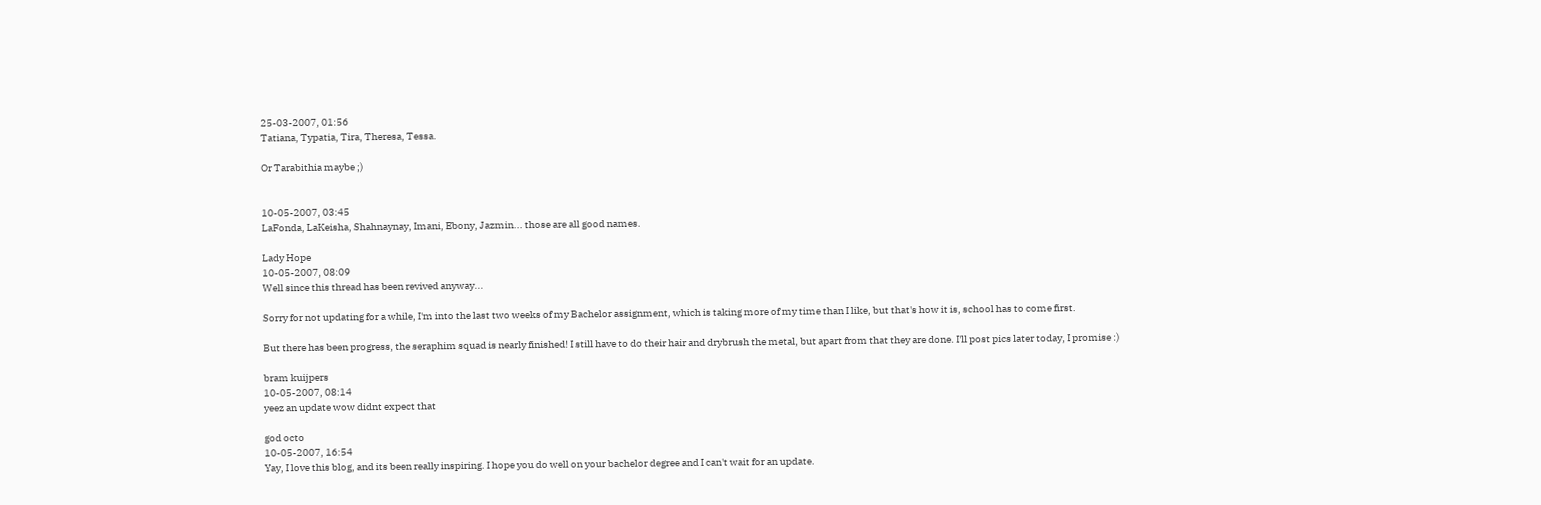25-03-2007, 01:56
Tatiana, Typatia, Tira, Theresa, Tessa.

Or Tarabithia maybe ;)


10-05-2007, 03:45
LaFonda, LaKeisha, Shahnaynay, Imani, Ebony, Jazmin... those are all good names.

Lady Hope
10-05-2007, 08:09
Well since this thread has been revived anyway...

Sorry for not updating for a while, I'm into the last two weeks of my Bachelor assignment, which is taking more of my time than I like, but that's how it is, school has to come first.

But there has been progress, the seraphim squad is nearly finished! I still have to do their hair and drybrush the metal, but apart from that they are done. I'll post pics later today, I promise :)

bram kuijpers
10-05-2007, 08:14
yeez an update wow didnt expect that

god octo
10-05-2007, 16:54
Yay, I love this blog, and its been really inspiring. I hope you do well on your bachelor degree and I can't wait for an update.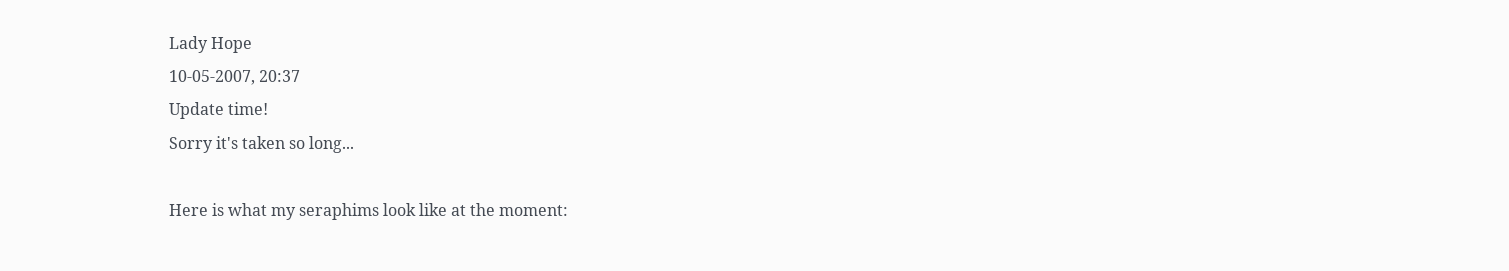Lady Hope
10-05-2007, 20:37
Update time!
Sorry it's taken so long...

Here is what my seraphims look like at the moment: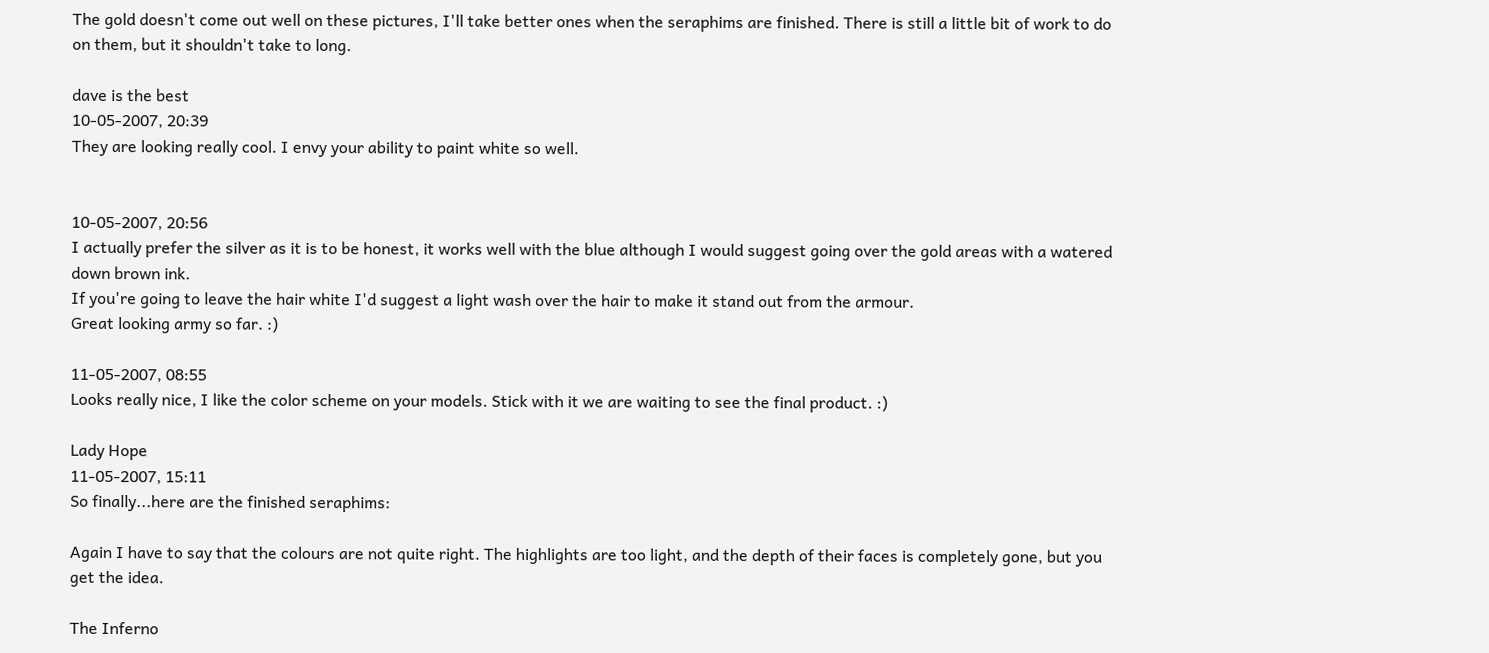The gold doesn't come out well on these pictures, I'll take better ones when the seraphims are finished. There is still a little bit of work to do on them, but it shouldn't take to long.

dave is the best
10-05-2007, 20:39
They are looking really cool. I envy your ability to paint white so well.


10-05-2007, 20:56
I actually prefer the silver as it is to be honest, it works well with the blue although I would suggest going over the gold areas with a watered down brown ink.
If you're going to leave the hair white I'd suggest a light wash over the hair to make it stand out from the armour.
Great looking army so far. :)

11-05-2007, 08:55
Looks really nice, I like the color scheme on your models. Stick with it we are waiting to see the final product. :)

Lady Hope
11-05-2007, 15:11
So finally...here are the finished seraphims:

Again I have to say that the colours are not quite right. The highlights are too light, and the depth of their faces is completely gone, but you get the idea.

The Inferno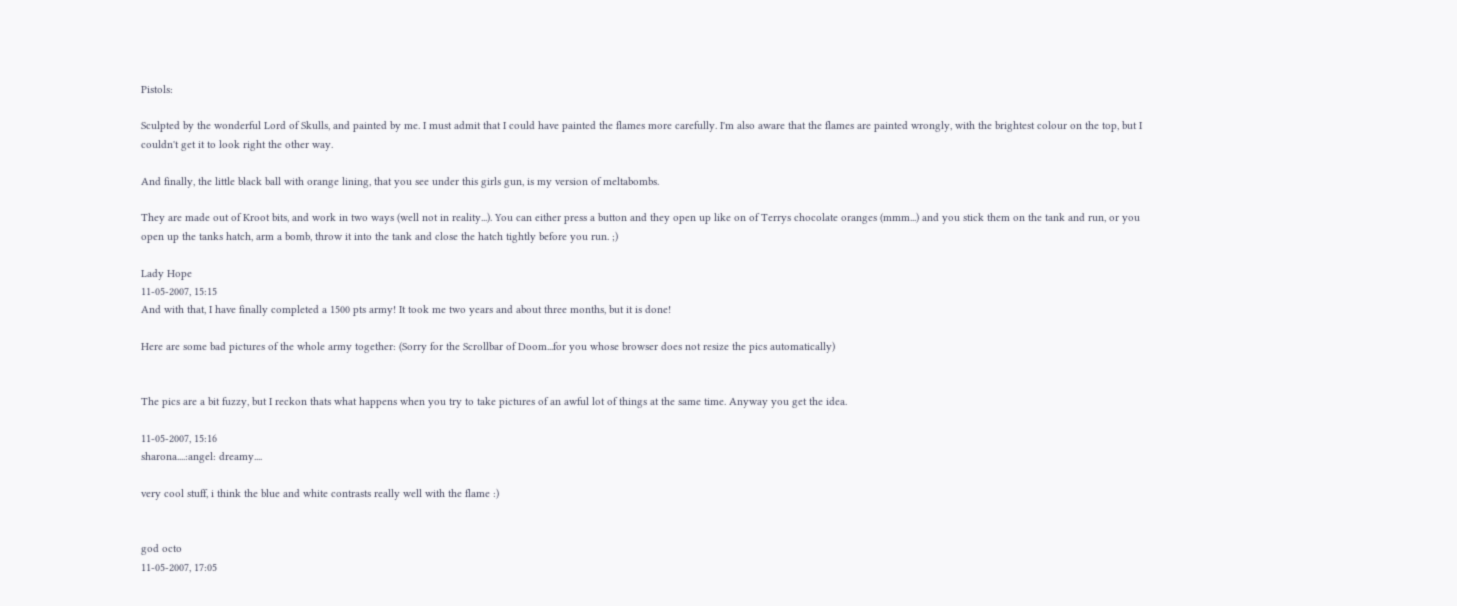Pistols:

Sculpted by the wonderful Lord of Skulls, and painted by me. I must admit that I could have painted the flames more carefully. I'm also aware that the flames are painted wrongly, with the brightest colour on the top, but I couldn't get it to look right the other way.

And finally, the little black ball with orange lining, that you see under this girls gun, is my version of meltabombs.

They are made out of Kroot bits, and work in two ways (well not in reality...). You can either press a button and they open up like on of Terrys chocolate oranges (mmm...) and you stick them on the tank and run, or you open up the tanks hatch, arm a bomb, throw it into the tank and close the hatch tightly before you run. ;)

Lady Hope
11-05-2007, 15:15
And with that, I have finally completed a 1500 pts army! It took me two years and about three months, but it is done!

Here are some bad pictures of the whole army together: (Sorry for the Scrollbar of Doom...for you whose browser does not resize the pics automatically)


The pics are a bit fuzzy, but I reckon thats what happens when you try to take pictures of an awful lot of things at the same time. Anyway you get the idea.

11-05-2007, 15:16
sharona....:angel: dreamy....

very cool stuff, i think the blue and white contrasts really well with the flame :)


god octo
11-05-2007, 17:05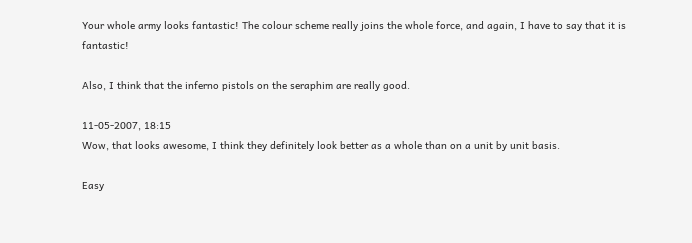Your whole army looks fantastic! The colour scheme really joins the whole force, and again, I have to say that it is fantastic!

Also, I think that the inferno pistols on the seraphim are really good.

11-05-2007, 18:15
Wow, that looks awesome, I think they definitely look better as a whole than on a unit by unit basis.

Easy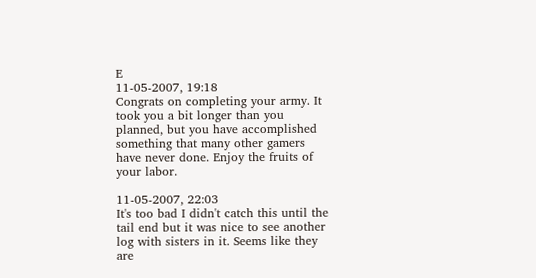E
11-05-2007, 19:18
Congrats on completing your army. It took you a bit longer than you planned, but you have accomplished something that many other gamers have never done. Enjoy the fruits of your labor.

11-05-2007, 22:03
It's too bad I didn't catch this until the tail end but it was nice to see another log with sisters in it. Seems like they are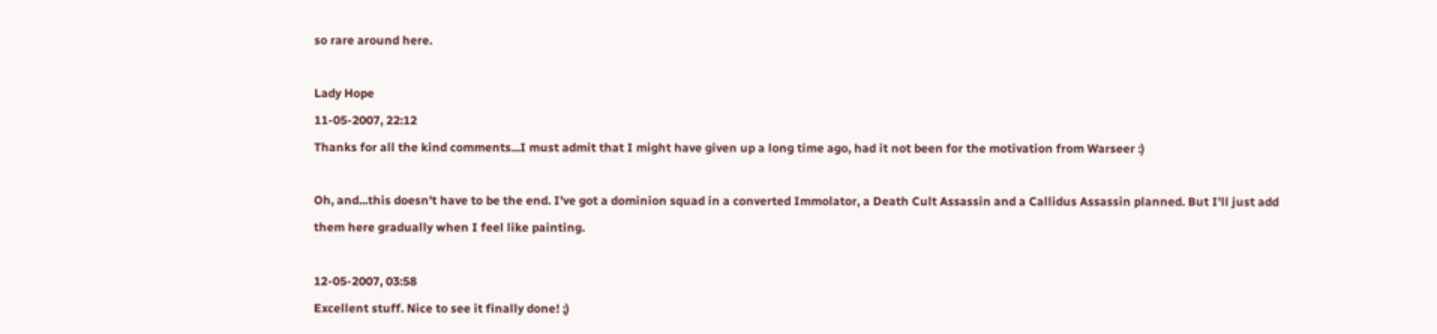so rare around here.

Lady Hope
11-05-2007, 22:12
Thanks for all the kind comments...I must admit that I might have given up a long time ago, had it not been for the motivation from Warseer :)

Oh, and...this doesn't have to be the end. I've got a dominion squad in a converted Immolator, a Death Cult Assassin and a Callidus Assassin planned. But I'll just add them here gradually when I feel like painting.

12-05-2007, 03:58
Excellent stuff. Nice to see it finally done! ;)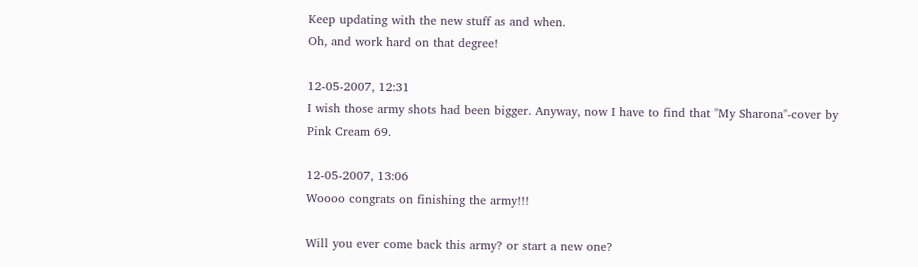Keep updating with the new stuff as and when.
Oh, and work hard on that degree!

12-05-2007, 12:31
I wish those army shots had been bigger. Anyway, now I have to find that "My Sharona"-cover by Pink Cream 69.

12-05-2007, 13:06
Woooo congrats on finishing the army!!!

Will you ever come back this army? or start a new one?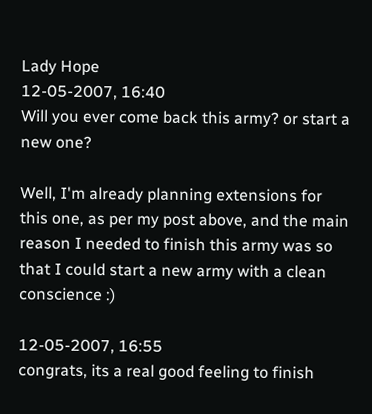Lady Hope
12-05-2007, 16:40
Will you ever come back this army? or start a new one?

Well, I'm already planning extensions for this one, as per my post above, and the main reason I needed to finish this army was so that I could start a new army with a clean conscience :)

12-05-2007, 16:55
congrats, its a real good feeling to finish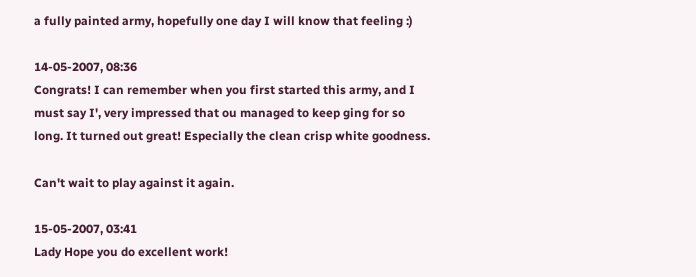a fully painted army, hopefully one day I will know that feeling :)

14-05-2007, 08:36
Congrats! I can remember when you first started this army, and I must say I', very impressed that ou managed to keep ging for so long. It turned out great! Especially the clean crisp white goodness.

Can't wait to play against it again.

15-05-2007, 03:41
Lady Hope you do excellent work!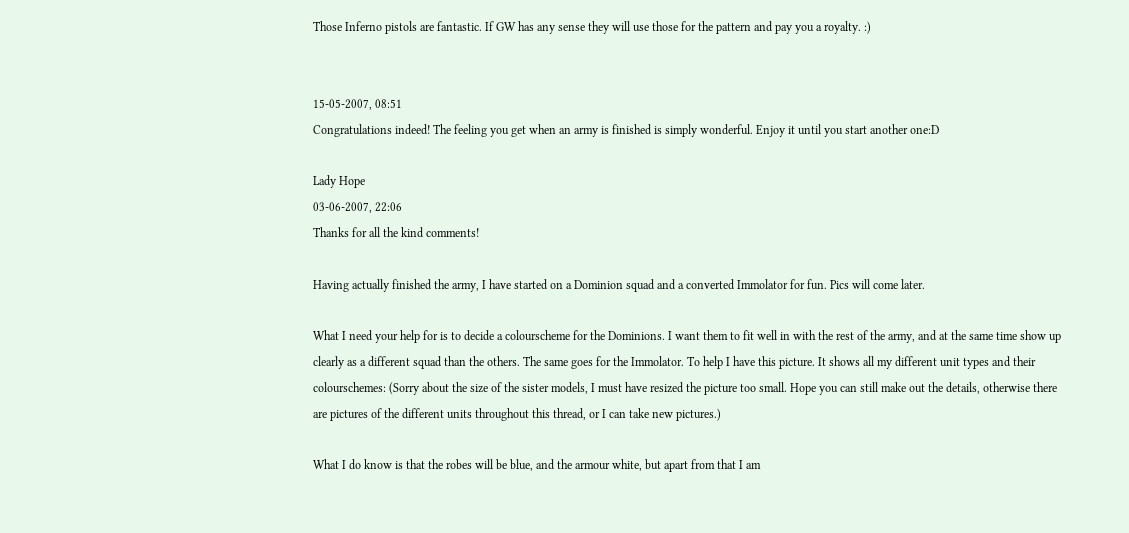Those Inferno pistols are fantastic. If GW has any sense they will use those for the pattern and pay you a royalty. :)


15-05-2007, 08:51
Congratulations indeed! The feeling you get when an army is finished is simply wonderful. Enjoy it until you start another one:D

Lady Hope
03-06-2007, 22:06
Thanks for all the kind comments!

Having actually finished the army, I have started on a Dominion squad and a converted Immolator for fun. Pics will come later.

What I need your help for is to decide a colourscheme for the Dominions. I want them to fit well in with the rest of the army, and at the same time show up clearly as a different squad than the others. The same goes for the Immolator. To help I have this picture. It shows all my different unit types and their colourschemes: (Sorry about the size of the sister models, I must have resized the picture too small. Hope you can still make out the details, otherwise there are pictures of the different units throughout this thread, or I can take new pictures.)

What I do know is that the robes will be blue, and the armour white, but apart from that I am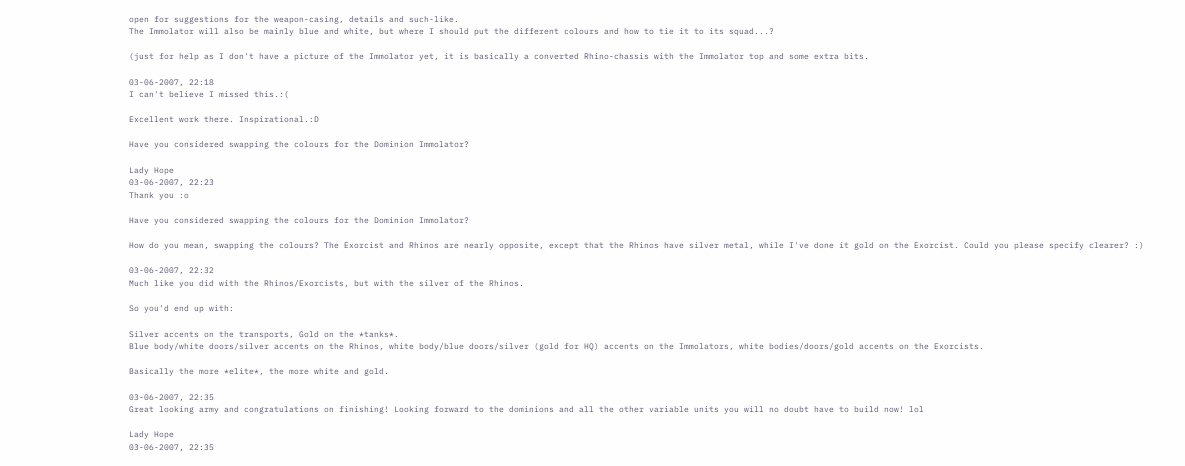open for suggestions for the weapon-casing, details and such-like.
The Immolator will also be mainly blue and white, but where I should put the different colours and how to tie it to its squad...?

(just for help as I don't have a picture of the Immolator yet, it is basically a converted Rhino-chassis with the Immolator top and some extra bits.

03-06-2007, 22:18
I can't believe I missed this.:(

Excellent work there. Inspirational.:D

Have you considered swapping the colours for the Dominion Immolator?

Lady Hope
03-06-2007, 22:23
Thank you :o

Have you considered swapping the colours for the Dominion Immolator?

How do you mean, swapping the colours? The Exorcist and Rhinos are nearly opposite, except that the Rhinos have silver metal, while I've done it gold on the Exorcist. Could you please specify clearer? :)

03-06-2007, 22:32
Much like you did with the Rhinos/Exorcists, but with the silver of the Rhinos.

So you'd end up with:

Silver accents on the transports, Gold on the *tanks*.
Blue body/white doors/silver accents on the Rhinos, white body/blue doors/silver (gold for HQ) accents on the Immolators, white bodies/doors/gold accents on the Exorcists.

Basically the more *elite*, the more white and gold.

03-06-2007, 22:35
Great looking army and congratulations on finishing! Looking forward to the dominions and all the other variable units you will no doubt have to build now! lol

Lady Hope
03-06-2007, 22:35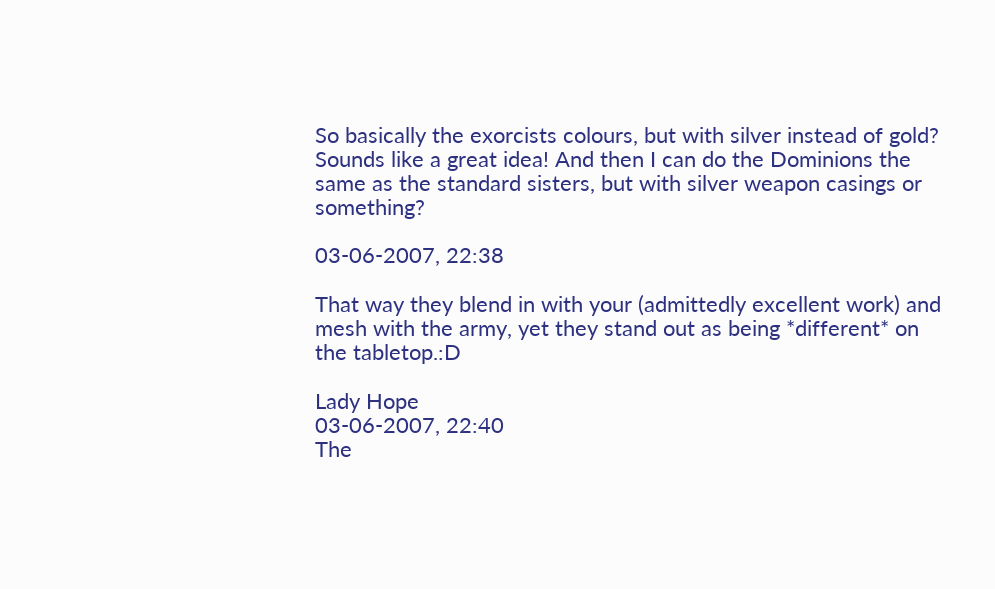So basically the exorcists colours, but with silver instead of gold? Sounds like a great idea! And then I can do the Dominions the same as the standard sisters, but with silver weapon casings or something?

03-06-2007, 22:38

That way they blend in with your (admittedly excellent work) and mesh with the army, yet they stand out as being *different* on the tabletop.:D

Lady Hope
03-06-2007, 22:40
The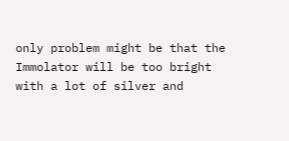only problem might be that the Immolator will be too bright with a lot of silver and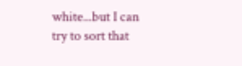white...but I can try to sort that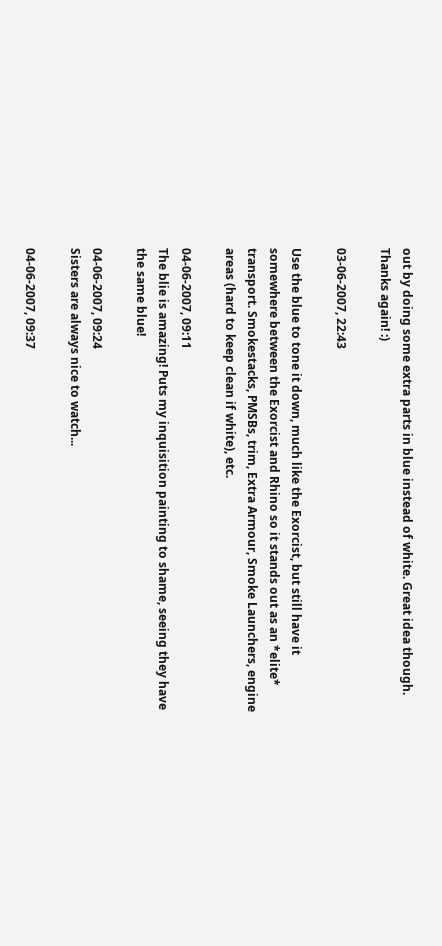out by doing some extra parts in blue instead of white. Great idea though. Thanks again! :)

03-06-2007, 22:43

Use the blue to tone it down, much like the Exorcist, but still have it somewhere between the Exorcist and Rhino so it stands out as an *elite* transport. Smokestacks, PMSBs, trim, Extra Armour, Smoke Launchers, engine areas (hard to keep clean if white), etc.

04-06-2007, 09:11
The blie is amazing! Puts my inquisition painting to shame, seeing they have the same blue!

04-06-2007, 09:24
Sisters are always nice to watch...

04-06-2007, 09:37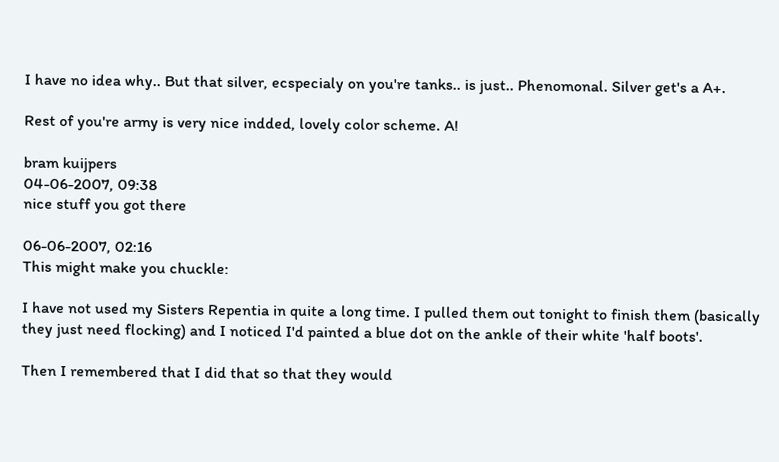I have no idea why.. But that silver, ecspecialy on you're tanks.. is just.. Phenomonal. Silver get's a A+.

Rest of you're army is very nice indded, lovely color scheme. A!

bram kuijpers
04-06-2007, 09:38
nice stuff you got there

06-06-2007, 02:16
This might make you chuckle:

I have not used my Sisters Repentia in quite a long time. I pulled them out tonight to finish them (basically they just need flocking) and I noticed I'd painted a blue dot on the ankle of their white 'half boots'.

Then I remembered that I did that so that they would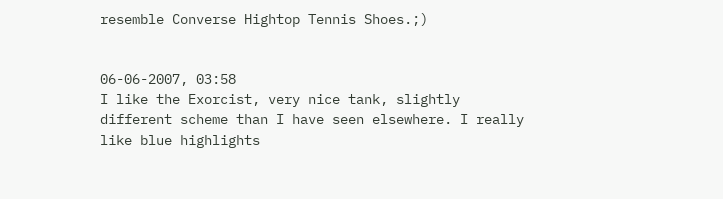resemble Converse Hightop Tennis Shoes.;)


06-06-2007, 03:58
I like the Exorcist, very nice tank, slightly different scheme than I have seen elsewhere. I really like blue highlights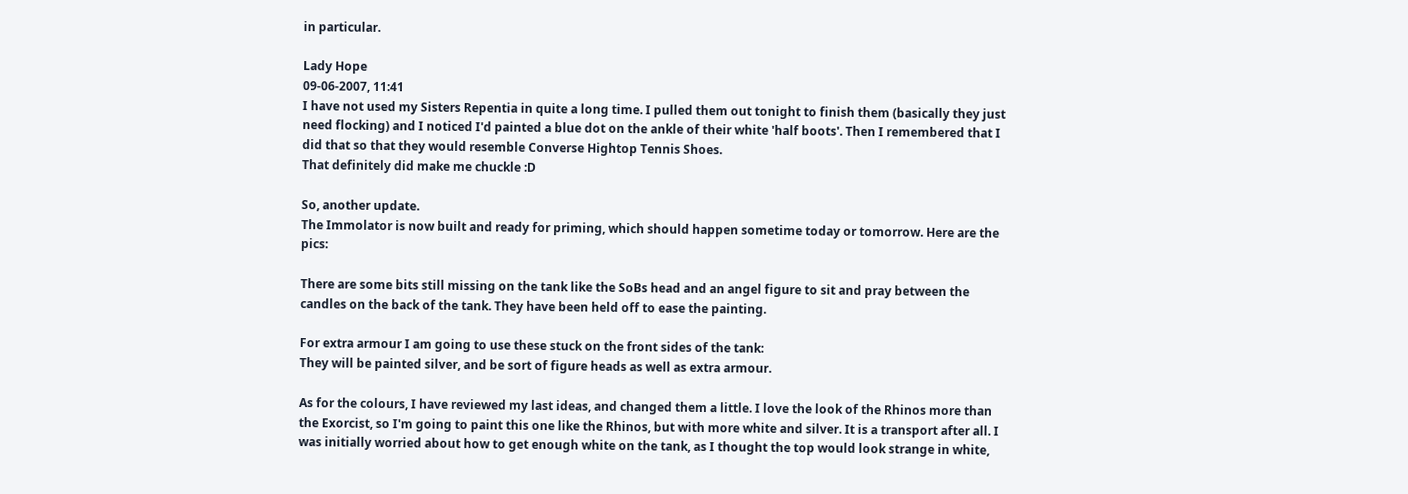in particular.

Lady Hope
09-06-2007, 11:41
I have not used my Sisters Repentia in quite a long time. I pulled them out tonight to finish them (basically they just need flocking) and I noticed I'd painted a blue dot on the ankle of their white 'half boots'. Then I remembered that I did that so that they would resemble Converse Hightop Tennis Shoes.
That definitely did make me chuckle :D

So, another update.
The Immolator is now built and ready for priming, which should happen sometime today or tomorrow. Here are the pics:

There are some bits still missing on the tank like the SoBs head and an angel figure to sit and pray between the candles on the back of the tank. They have been held off to ease the painting.

For extra armour I am going to use these stuck on the front sides of the tank:
They will be painted silver, and be sort of figure heads as well as extra armour.

As for the colours, I have reviewed my last ideas, and changed them a little. I love the look of the Rhinos more than the Exorcist, so I'm going to paint this one like the Rhinos, but with more white and silver. It is a transport after all. I was initially worried about how to get enough white on the tank, as I thought the top would look strange in white,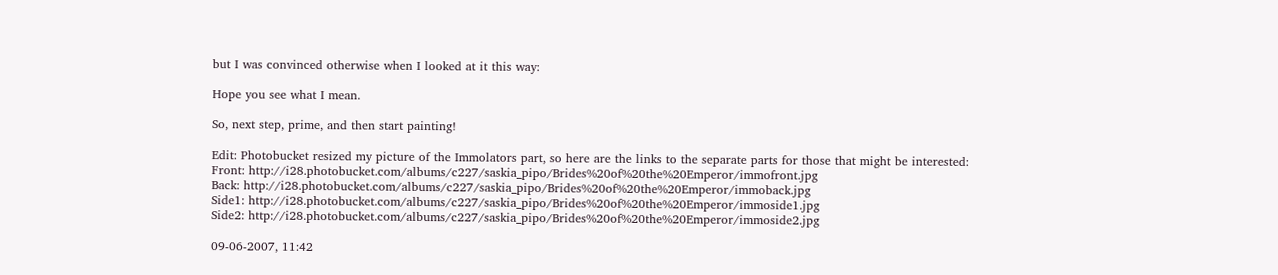but I was convinced otherwise when I looked at it this way:

Hope you see what I mean.

So, next step, prime, and then start painting!

Edit: Photobucket resized my picture of the Immolators part, so here are the links to the separate parts for those that might be interested:
Front: http://i28.photobucket.com/albums/c227/saskia_pipo/Brides%20of%20the%20Emperor/immofront.jpg
Back: http://i28.photobucket.com/albums/c227/saskia_pipo/Brides%20of%20the%20Emperor/immoback.jpg
Side1: http://i28.photobucket.com/albums/c227/saskia_pipo/Brides%20of%20the%20Emperor/immoside1.jpg
Side2: http://i28.photobucket.com/albums/c227/saskia_pipo/Brides%20of%20the%20Emperor/immoside2.jpg

09-06-2007, 11:42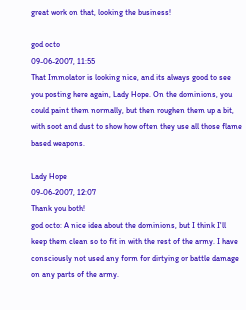great work on that, looking the business!

god octo
09-06-2007, 11:55
That Immolator is looking nice, and its always good to see you posting here again, Lady Hope. On the dominions, you could paint them normally, but then roughen them up a bit, with soot and dust to show how often they use all those flame based weapons.

Lady Hope
09-06-2007, 12:07
Thank you both!
god octo: A nice idea about the dominions, but I think I'll keep them clean so to fit in with the rest of the army. I have consciously not used any form for dirtying or battle damage on any parts of the army.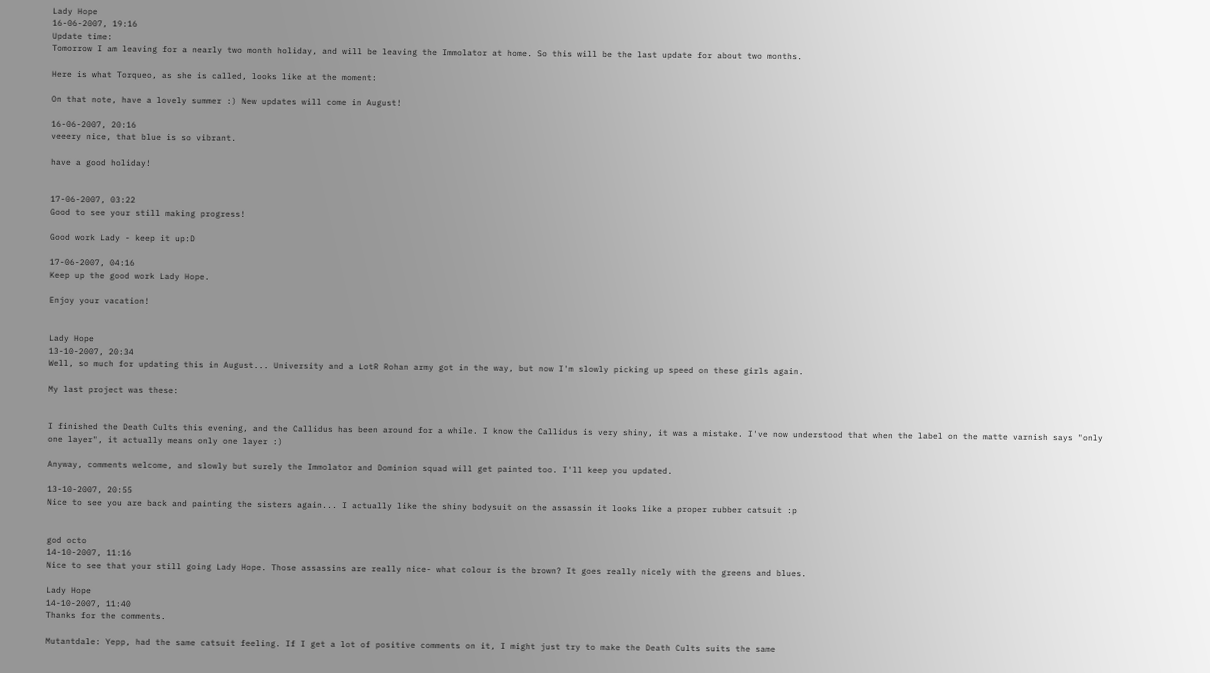Lady Hope
16-06-2007, 19:16
Update time:
Tomorrow I am leaving for a nearly two month holiday, and will be leaving the Immolator at home. So this will be the last update for about two months.

Here is what Torqueo, as she is called, looks like at the moment:

On that note, have a lovely summer :) New updates will come in August!

16-06-2007, 20:16
veeery nice, that blue is so vibrant.

have a good holiday!


17-06-2007, 03:22
Good to see your still making progress!

Good work Lady - keep it up:D

17-06-2007, 04:16
Keep up the good work Lady Hope.

Enjoy your vacation!


Lady Hope
13-10-2007, 20:34
Well, so much for updating this in August... University and a LotR Rohan army got in the way, but now I'm slowly picking up speed on these girls again.

My last project was these:


I finished the Death Cults this evening, and the Callidus has been around for a while. I know the Callidus is very shiny, it was a mistake. I've now understood that when the label on the matte varnish says "only one layer", it actually means only one layer :)

Anyway, comments welcome, and slowly but surely the Immolator and Dominion squad will get painted too. I'll keep you updated.

13-10-2007, 20:55
Nice to see you are back and painting the sisters again... I actually like the shiny bodysuit on the assassin it looks like a proper rubber catsuit :p


god octo
14-10-2007, 11:16
Nice to see that your still going Lady Hope. Those assassins are really nice- what colour is the brown? It goes really nicely with the greens and blues.

Lady Hope
14-10-2007, 11:40
Thanks for the comments.

Mutantdale: Yepp, had the same catsuit feeling. If I get a lot of positive comments on it, I might just try to make the Death Cults suits the same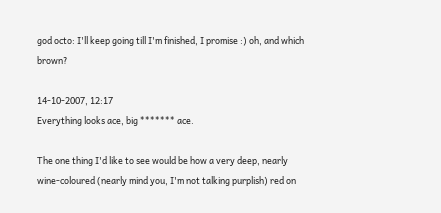god octo: I'll keep going till I'm finished, I promise :) oh, and which brown?

14-10-2007, 12:17
Everything looks ace, big ******* ace.

The one thing I'd like to see would be how a very deep, nearly wine-coloured (nearly mind you, I'm not talking purplish) red on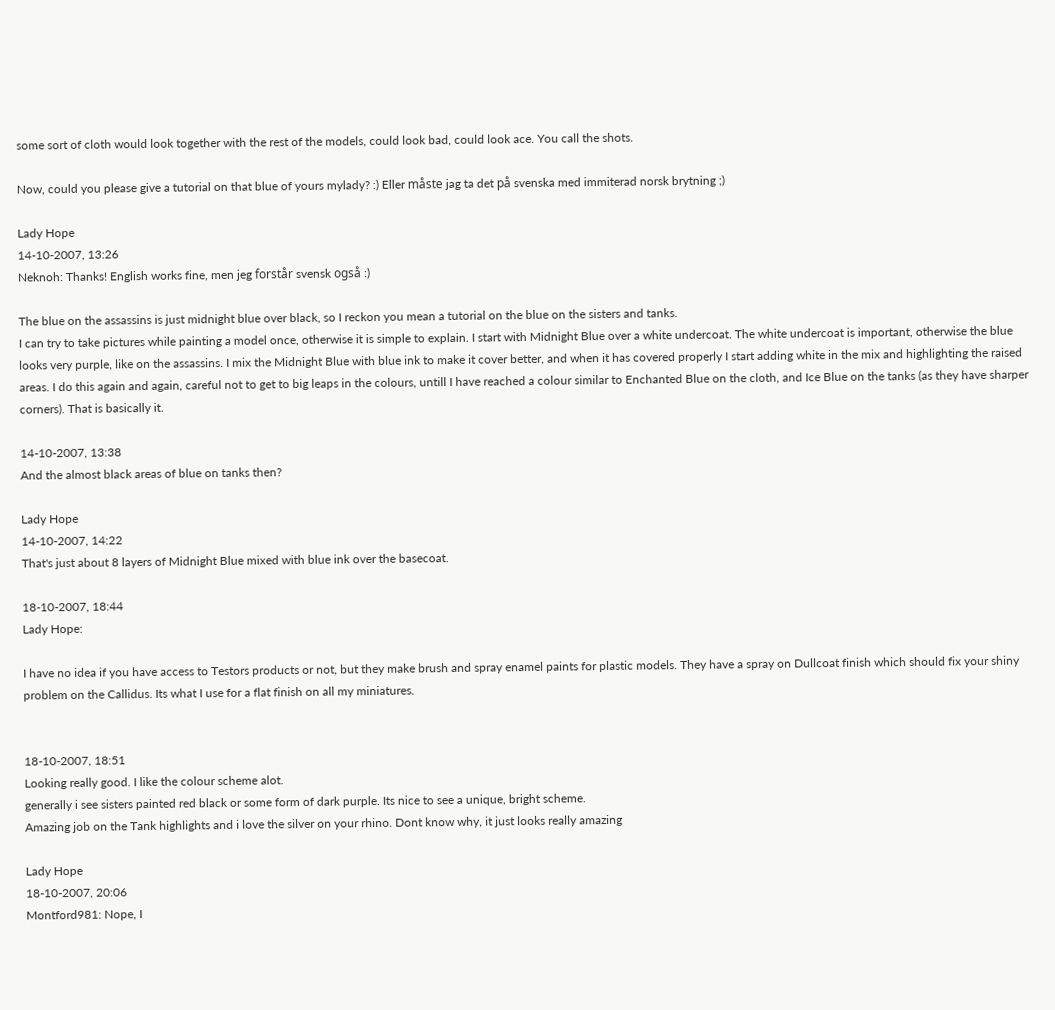some sort of cloth would look together with the rest of the models, could look bad, could look ace. You call the shots.

Now, could you please give a tutorial on that blue of yours mylady? :) Eller måste jag ta det på svenska med immiterad norsk brytning ;)

Lady Hope
14-10-2007, 13:26
Neknoh: Thanks! English works fine, men jeg forstår svensk også :)

The blue on the assassins is just midnight blue over black, so I reckon you mean a tutorial on the blue on the sisters and tanks.
I can try to take pictures while painting a model once, otherwise it is simple to explain. I start with Midnight Blue over a white undercoat. The white undercoat is important, otherwise the blue looks very purple, like on the assassins. I mix the Midnight Blue with blue ink to make it cover better, and when it has covered properly I start adding white in the mix and highlighting the raised areas. I do this again and again, careful not to get to big leaps in the colours, untill I have reached a colour similar to Enchanted Blue on the cloth, and Ice Blue on the tanks (as they have sharper corners). That is basically it.

14-10-2007, 13:38
And the almost black areas of blue on tanks then?

Lady Hope
14-10-2007, 14:22
That's just about 8 layers of Midnight Blue mixed with blue ink over the basecoat.

18-10-2007, 18:44
Lady Hope:

I have no idea if you have access to Testors products or not, but they make brush and spray enamel paints for plastic models. They have a spray on Dullcoat finish which should fix your shiny problem on the Callidus. Its what I use for a flat finish on all my miniatures.


18-10-2007, 18:51
Looking really good. I like the colour scheme alot.
generally i see sisters painted red black or some form of dark purple. Its nice to see a unique, bright scheme.
Amazing job on the Tank highlights and i love the silver on your rhino. Dont know why, it just looks really amazing

Lady Hope
18-10-2007, 20:06
Montford981: Nope, I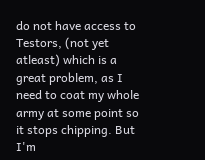do not have access to Testors, (not yet atleast) which is a great problem, as I need to coat my whole army at some point so it stops chipping. But I'm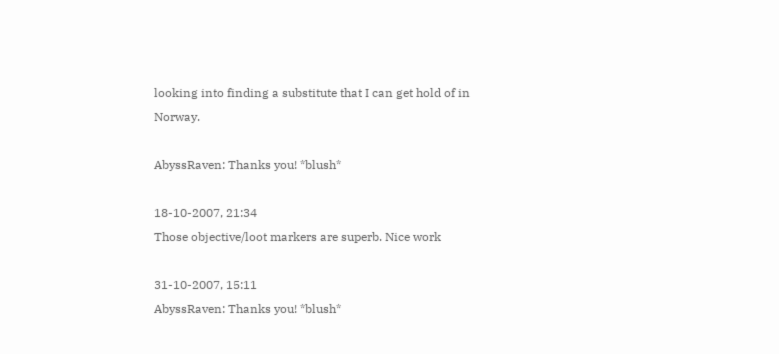looking into finding a substitute that I can get hold of in Norway.

AbyssRaven: Thanks you! *blush*

18-10-2007, 21:34
Those objective/loot markers are superb. Nice work

31-10-2007, 15:11
AbyssRaven: Thanks you! *blush*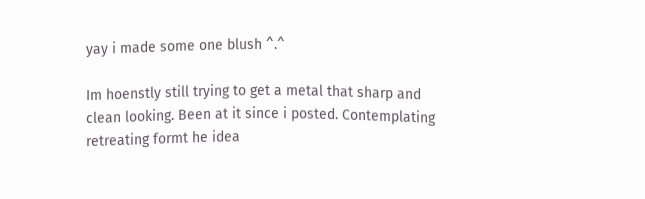yay i made some one blush ^.^

Im hoenstly still trying to get a metal that sharp and clean looking. Been at it since i posted. Contemplating retreating formt he idea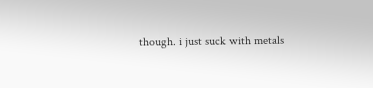though. i just suck with metals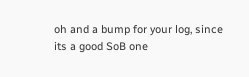oh and a bump for your log, since its a good SoB one